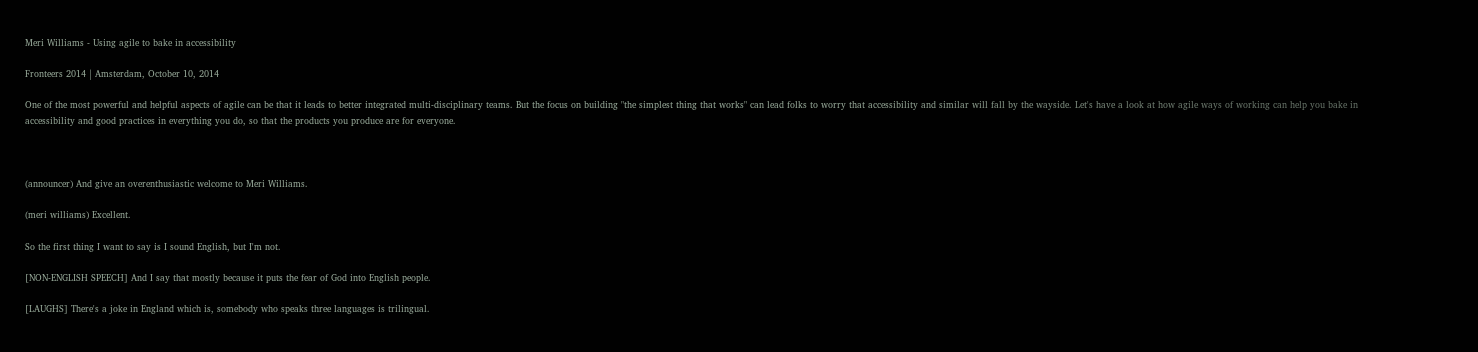Meri Williams - Using agile to bake in accessibility

Fronteers 2014 | Amsterdam, October 10, 2014

One of the most powerful and helpful aspects of agile can be that it leads to better integrated multi-disciplinary teams. But the focus on building "the simplest thing that works" can lead folks to worry that accessibility and similar will fall by the wayside. Let's have a look at how agile ways of working can help you bake in accessibility and good practices in everything you do, so that the products you produce are for everyone.



(announcer) And give an overenthusiastic welcome to Meri Williams.

(meri williams) Excellent.

So the first thing I want to say is I sound English, but I'm not.

[NON-ENGLISH SPEECH] And I say that mostly because it puts the fear of God into English people.

[LAUGHS] There's a joke in England which is, somebody who speaks three languages is trilingual.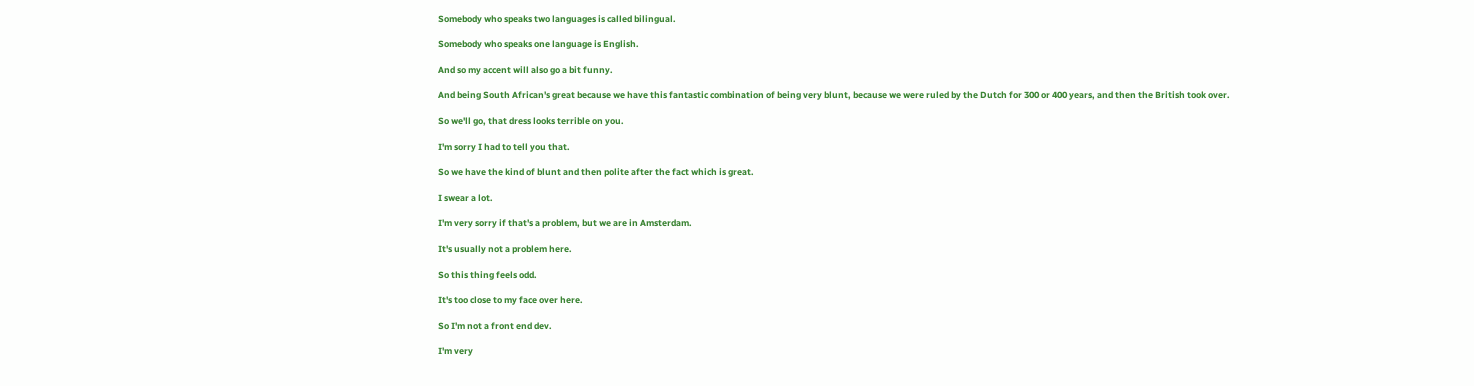Somebody who speaks two languages is called bilingual.

Somebody who speaks one language is English.

And so my accent will also go a bit funny.

And being South African's great because we have this fantastic combination of being very blunt, because we were ruled by the Dutch for 300 or 400 years, and then the British took over.

So we'll go, that dress looks terrible on you.

I'm sorry I had to tell you that.

So we have the kind of blunt and then polite after the fact which is great.

I swear a lot.

I'm very sorry if that's a problem, but we are in Amsterdam.

It's usually not a problem here.

So this thing feels odd.

It's too close to my face over here.

So I'm not a front end dev.

I'm very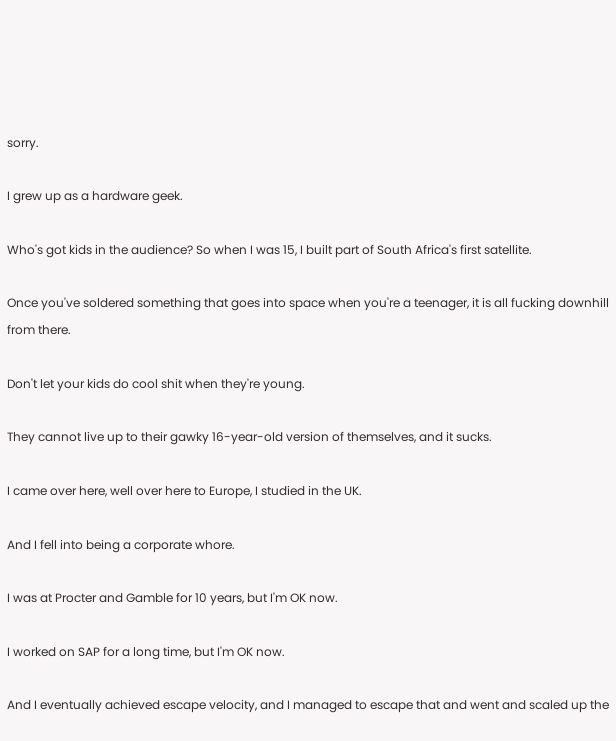sorry.

I grew up as a hardware geek.

Who's got kids in the audience? So when I was 15, I built part of South Africa's first satellite.

Once you've soldered something that goes into space when you're a teenager, it is all fucking downhill from there.

Don't let your kids do cool shit when they're young.

They cannot live up to their gawky 16-year-old version of themselves, and it sucks.

I came over here, well over here to Europe, I studied in the UK.

And I fell into being a corporate whore.

I was at Procter and Gamble for 10 years, but I'm OK now.

I worked on SAP for a long time, but I'm OK now.

And I eventually achieved escape velocity, and I managed to escape that and went and scaled up the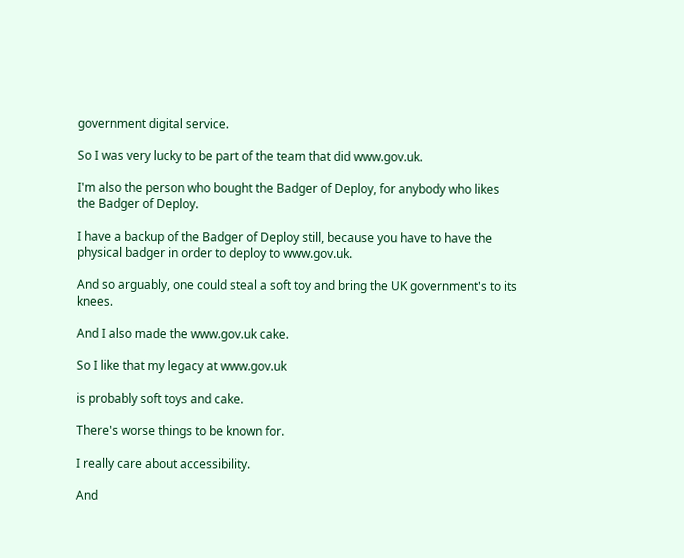government digital service.

So I was very lucky to be part of the team that did www.gov.uk.

I'm also the person who bought the Badger of Deploy, for anybody who likes the Badger of Deploy.

I have a backup of the Badger of Deploy still, because you have to have the physical badger in order to deploy to www.gov.uk.

And so arguably, one could steal a soft toy and bring the UK government's to its knees.

And I also made the www.gov.uk cake.

So I like that my legacy at www.gov.uk

is probably soft toys and cake.

There's worse things to be known for.

I really care about accessibility.

And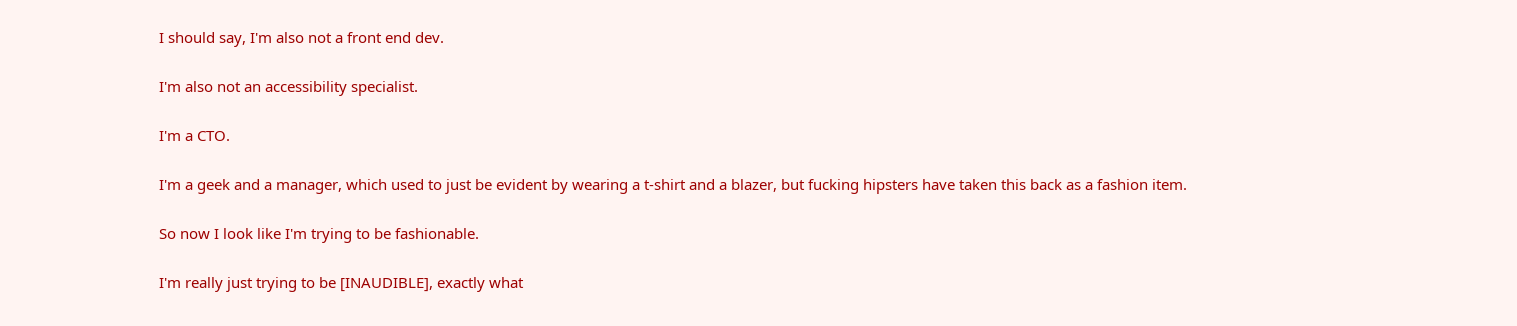I should say, I'm also not a front end dev.

I'm also not an accessibility specialist.

I'm a CTO.

I'm a geek and a manager, which used to just be evident by wearing a t-shirt and a blazer, but fucking hipsters have taken this back as a fashion item.

So now I look like I'm trying to be fashionable.

I'm really just trying to be [INAUDIBLE], exactly what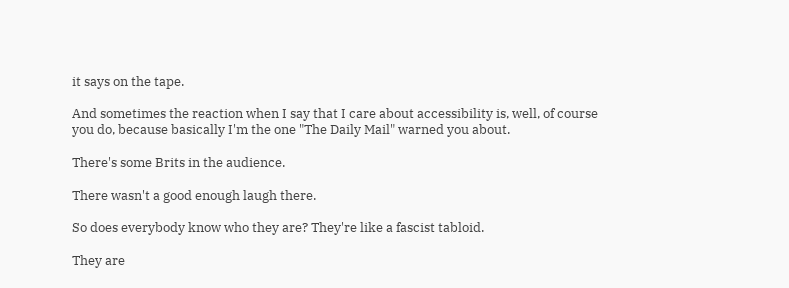it says on the tape.

And sometimes the reaction when I say that I care about accessibility is, well, of course you do, because basically I'm the one "The Daily Mail" warned you about.

There's some Brits in the audience.

There wasn't a good enough laugh there.

So does everybody know who they are? They're like a fascist tabloid.

They are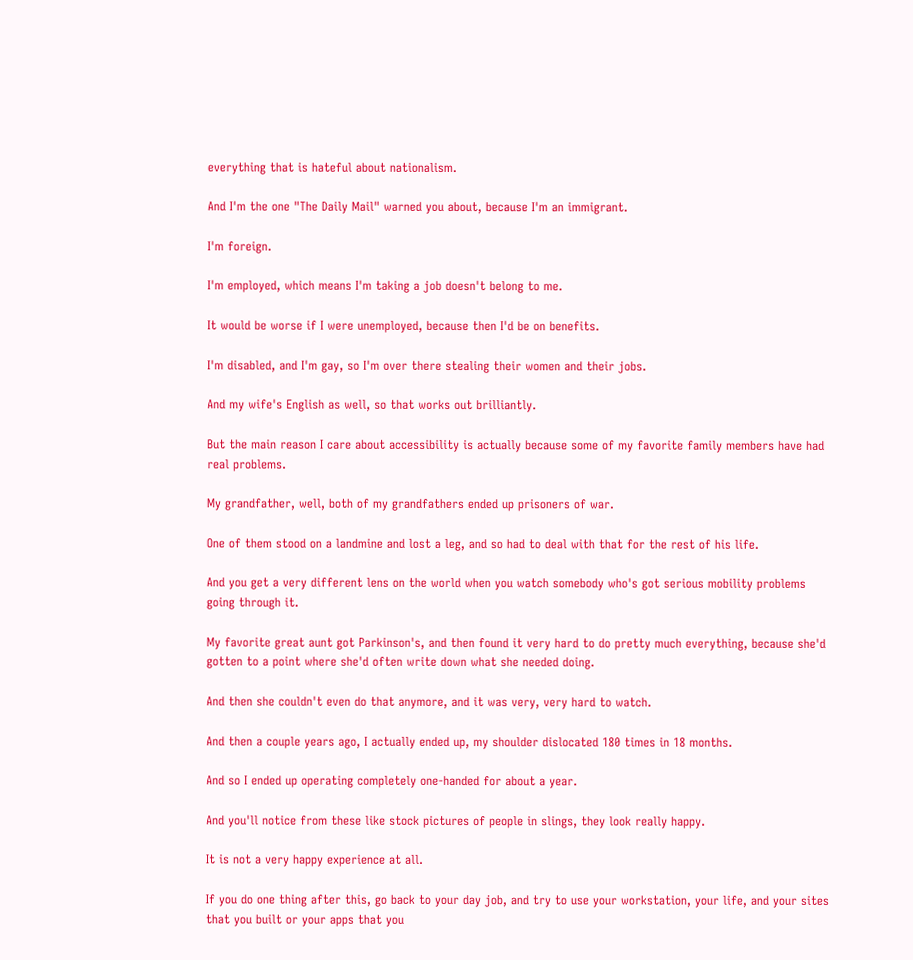everything that is hateful about nationalism.

And I'm the one "The Daily Mail" warned you about, because I'm an immigrant.

I'm foreign.

I'm employed, which means I'm taking a job doesn't belong to me.

It would be worse if I were unemployed, because then I'd be on benefits.

I'm disabled, and I'm gay, so I'm over there stealing their women and their jobs.

And my wife's English as well, so that works out brilliantly.

But the main reason I care about accessibility is actually because some of my favorite family members have had real problems.

My grandfather, well, both of my grandfathers ended up prisoners of war.

One of them stood on a landmine and lost a leg, and so had to deal with that for the rest of his life.

And you get a very different lens on the world when you watch somebody who's got serious mobility problems going through it.

My favorite great aunt got Parkinson's, and then found it very hard to do pretty much everything, because she'd gotten to a point where she'd often write down what she needed doing.

And then she couldn't even do that anymore, and it was very, very hard to watch.

And then a couple years ago, I actually ended up, my shoulder dislocated 180 times in 18 months.

And so I ended up operating completely one-handed for about a year.

And you'll notice from these like stock pictures of people in slings, they look really happy.

It is not a very happy experience at all.

If you do one thing after this, go back to your day job, and try to use your workstation, your life, and your sites that you built or your apps that you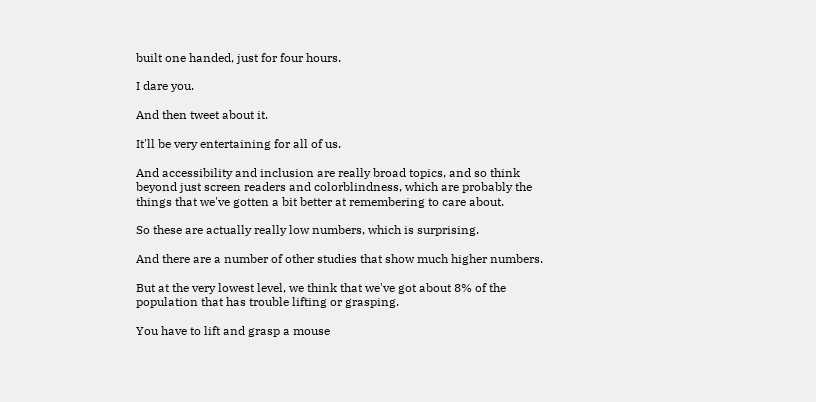built one handed, just for four hours.

I dare you.

And then tweet about it.

It'll be very entertaining for all of us.

And accessibility and inclusion are really broad topics, and so think beyond just screen readers and colorblindness, which are probably the things that we've gotten a bit better at remembering to care about.

So these are actually really low numbers, which is surprising.

And there are a number of other studies that show much higher numbers.

But at the very lowest level, we think that we've got about 8% of the population that has trouble lifting or grasping.

You have to lift and grasp a mouse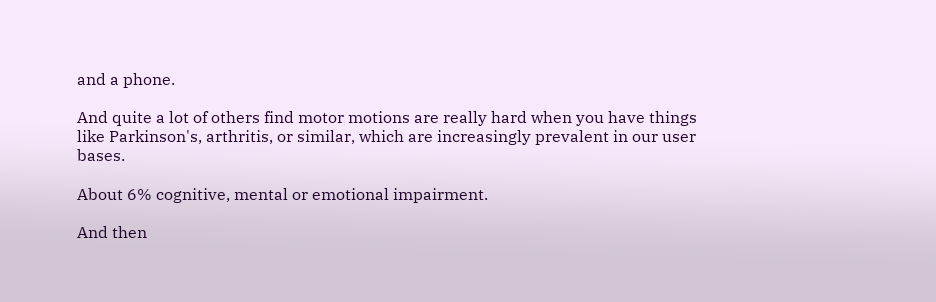and a phone.

And quite a lot of others find motor motions are really hard when you have things like Parkinson's, arthritis, or similar, which are increasingly prevalent in our user bases.

About 6% cognitive, mental or emotional impairment.

And then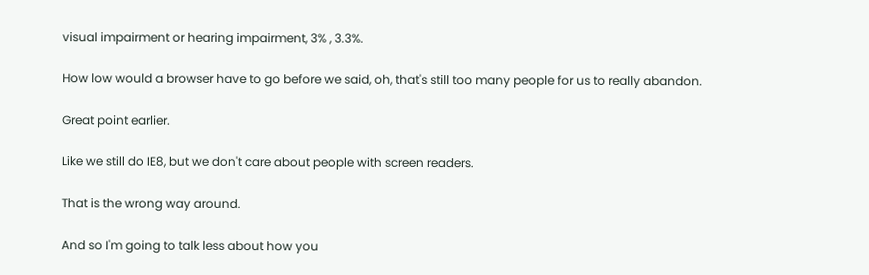visual impairment or hearing impairment, 3% , 3.3%.

How low would a browser have to go before we said, oh, that's still too many people for us to really abandon.

Great point earlier.

Like we still do IE8, but we don't care about people with screen readers.

That is the wrong way around.

And so I'm going to talk less about how you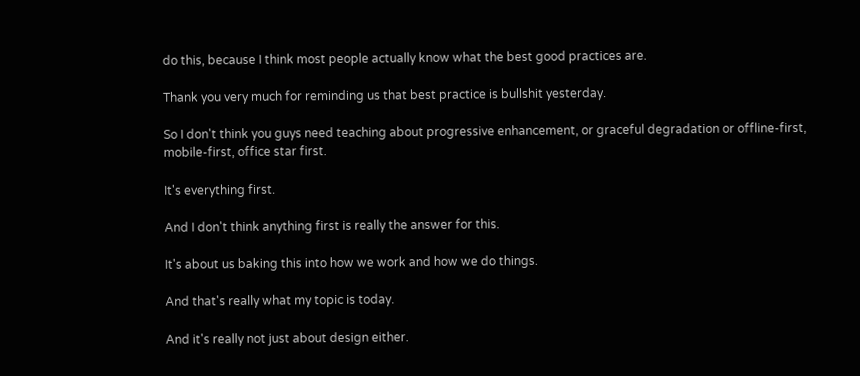do this, because I think most people actually know what the best good practices are.

Thank you very much for reminding us that best practice is bullshit yesterday.

So I don't think you guys need teaching about progressive enhancement, or graceful degradation or offline-first, mobile-first, office star first.

It's everything first.

And I don't think anything first is really the answer for this.

It's about us baking this into how we work and how we do things.

And that's really what my topic is today.

And it's really not just about design either.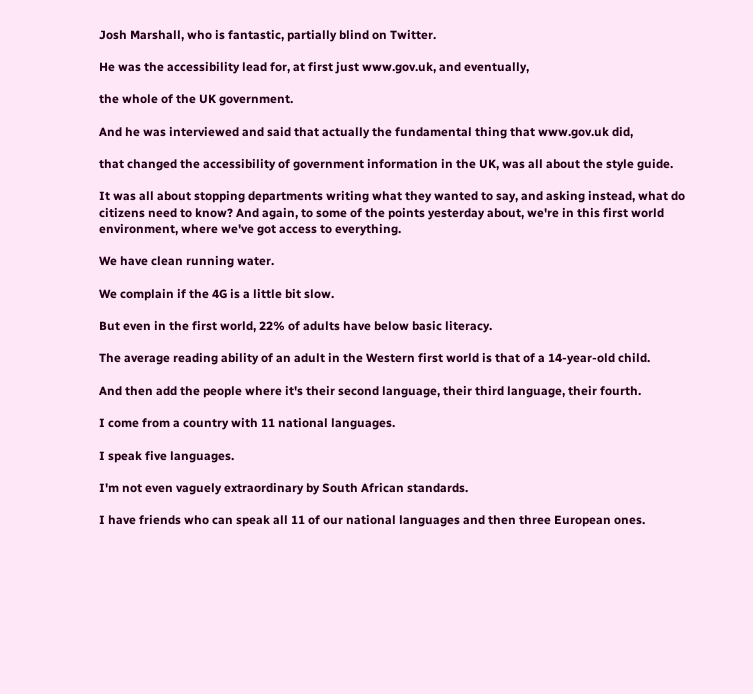Josh Marshall, who is fantastic, partially blind on Twitter.

He was the accessibility lead for, at first just www.gov.uk, and eventually,

the whole of the UK government.

And he was interviewed and said that actually the fundamental thing that www.gov.uk did,

that changed the accessibility of government information in the UK, was all about the style guide.

It was all about stopping departments writing what they wanted to say, and asking instead, what do citizens need to know? And again, to some of the points yesterday about, we're in this first world environment, where we've got access to everything.

We have clean running water.

We complain if the 4G is a little bit slow.

But even in the first world, 22% of adults have below basic literacy.

The average reading ability of an adult in the Western first world is that of a 14-year-old child.

And then add the people where it's their second language, their third language, their fourth.

I come from a country with 11 national languages.

I speak five languages.

I'm not even vaguely extraordinary by South African standards.

I have friends who can speak all 11 of our national languages and then three European ones.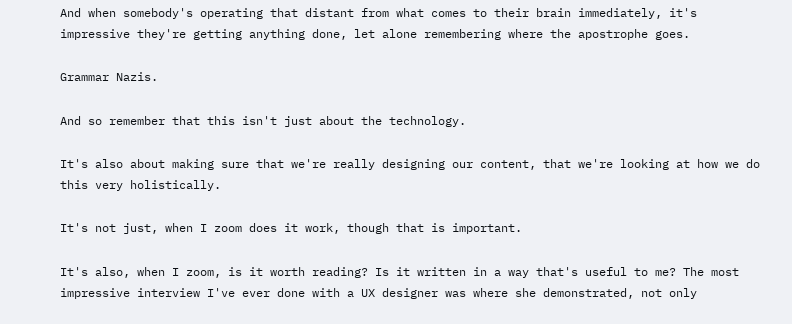And when somebody's operating that distant from what comes to their brain immediately, it's impressive they're getting anything done, let alone remembering where the apostrophe goes.

Grammar Nazis.

And so remember that this isn't just about the technology.

It's also about making sure that we're really designing our content, that we're looking at how we do this very holistically.

It's not just, when I zoom does it work, though that is important.

It's also, when I zoom, is it worth reading? Is it written in a way that's useful to me? The most impressive interview I've ever done with a UX designer was where she demonstrated, not only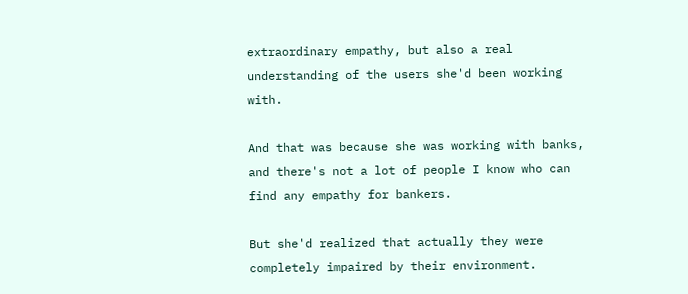extraordinary empathy, but also a real understanding of the users she'd been working with.

And that was because she was working with banks, and there's not a lot of people I know who can find any empathy for bankers.

But she'd realized that actually they were completely impaired by their environment.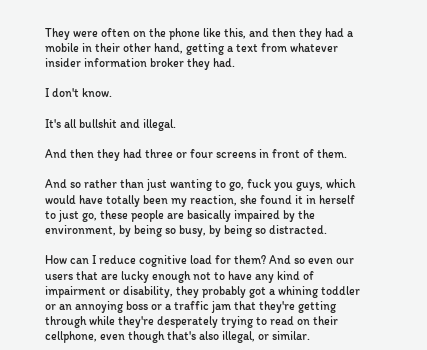They were often on the phone like this, and then they had a mobile in their other hand, getting a text from whatever insider information broker they had.

I don't know.

It's all bullshit and illegal.

And then they had three or four screens in front of them.

And so rather than just wanting to go, fuck you guys, which would have totally been my reaction, she found it in herself to just go, these people are basically impaired by the environment, by being so busy, by being so distracted.

How can I reduce cognitive load for them? And so even our users that are lucky enough not to have any kind of impairment or disability, they probably got a whining toddler or an annoying boss or a traffic jam that they're getting through while they're desperately trying to read on their cellphone, even though that's also illegal, or similar.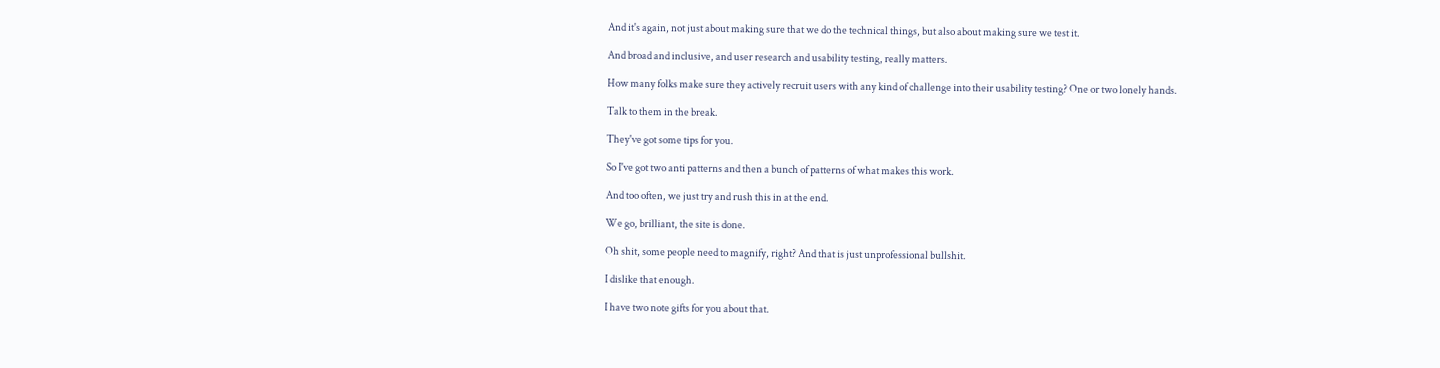And it's again, not just about making sure that we do the technical things, but also about making sure we test it.

And broad and inclusive, and user research and usability testing, really matters.

How many folks make sure they actively recruit users with any kind of challenge into their usability testing? One or two lonely hands.

Talk to them in the break.

They've got some tips for you.

So I've got two anti patterns and then a bunch of patterns of what makes this work.

And too often, we just try and rush this in at the end.

We go, brilliant, the site is done.

Oh shit, some people need to magnify, right? And that is just unprofessional bullshit.

I dislike that enough.

I have two note gifts for you about that.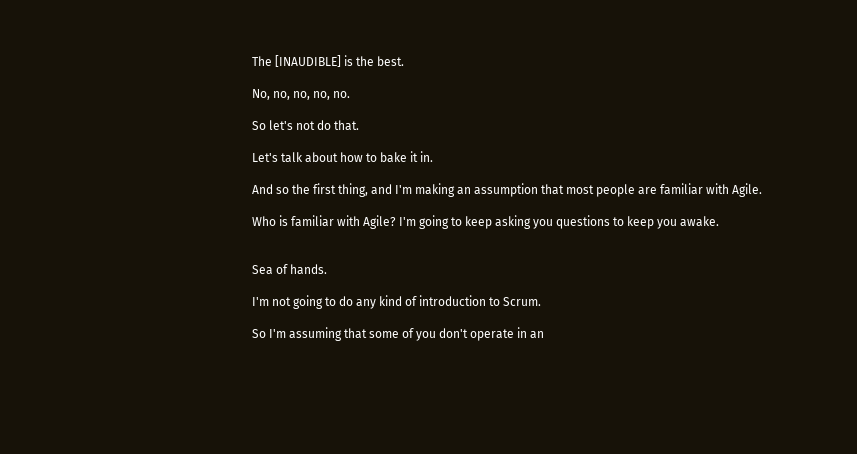The [INAUDIBLE] is the best.

No, no, no, no, no.

So let's not do that.

Let's talk about how to bake it in.

And so the first thing, and I'm making an assumption that most people are familiar with Agile.

Who is familiar with Agile? I'm going to keep asking you questions to keep you awake.


Sea of hands.

I'm not going to do any kind of introduction to Scrum.

So I'm assuming that some of you don't operate in an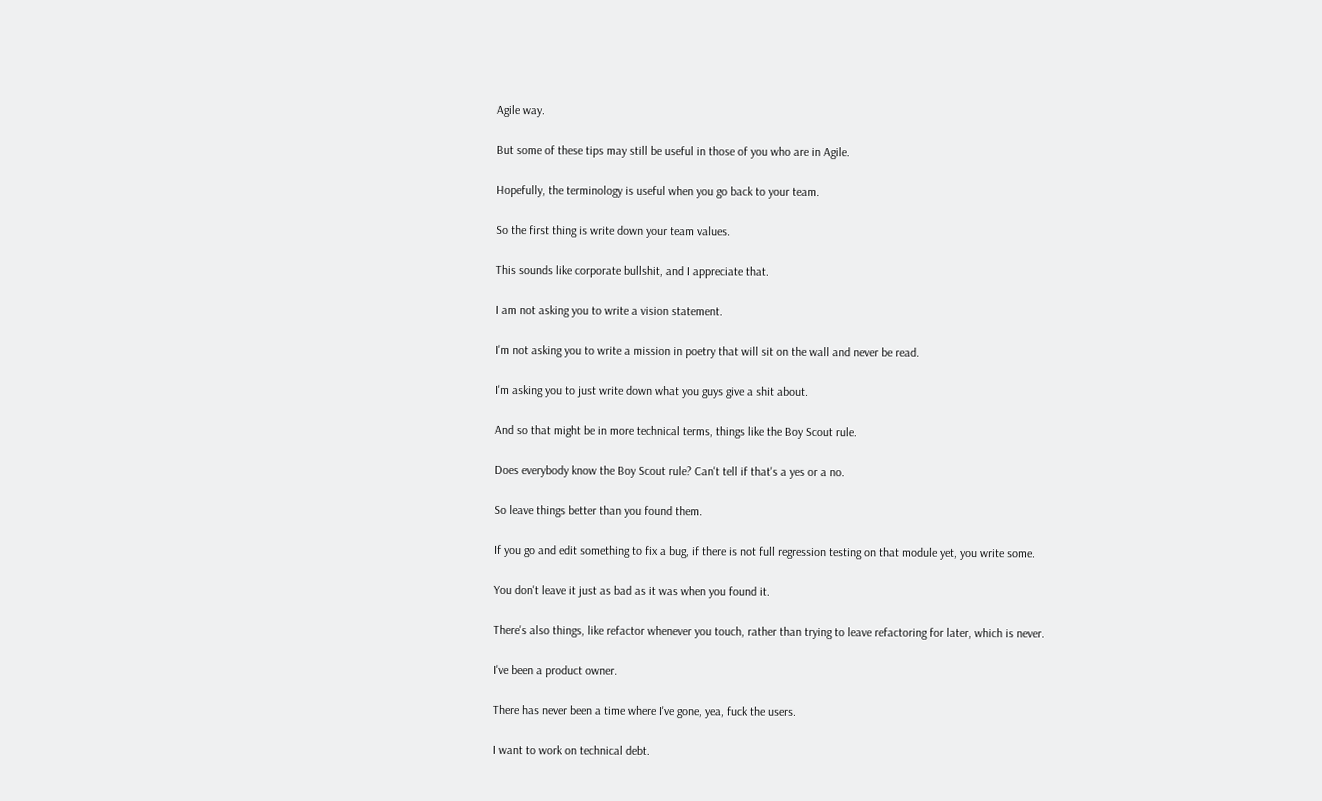Agile way.

But some of these tips may still be useful in those of you who are in Agile.

Hopefully, the terminology is useful when you go back to your team.

So the first thing is write down your team values.

This sounds like corporate bullshit, and I appreciate that.

I am not asking you to write a vision statement.

I'm not asking you to write a mission in poetry that will sit on the wall and never be read.

I'm asking you to just write down what you guys give a shit about.

And so that might be in more technical terms, things like the Boy Scout rule.

Does everybody know the Boy Scout rule? Can't tell if that's a yes or a no.

So leave things better than you found them.

If you go and edit something to fix a bug, if there is not full regression testing on that module yet, you write some.

You don't leave it just as bad as it was when you found it.

There's also things, like refactor whenever you touch, rather than trying to leave refactoring for later, which is never.

I've been a product owner.

There has never been a time where I've gone, yea, fuck the users.

I want to work on technical debt.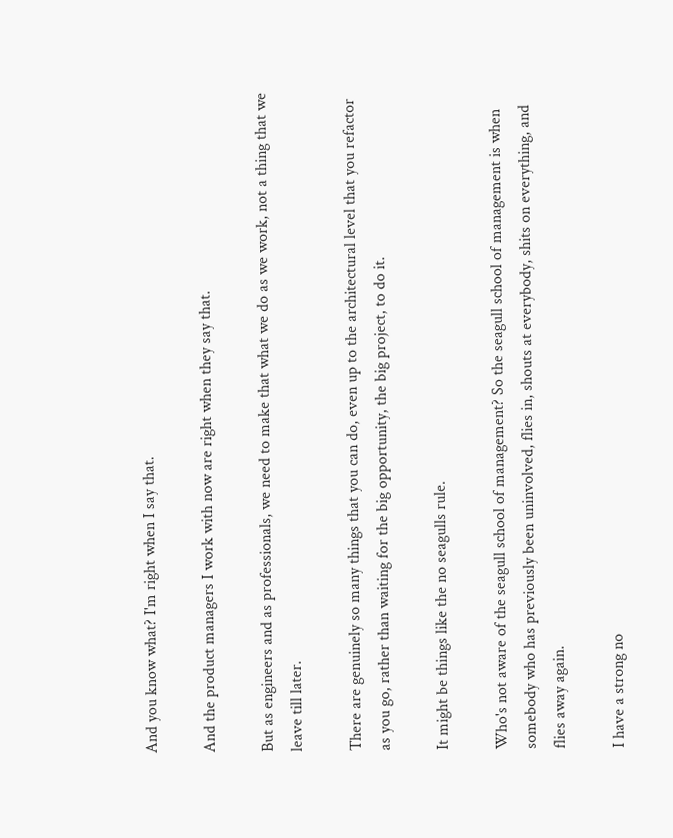And you know what? I'm right when I say that.

And the product managers I work with now are right when they say that.

But as engineers and as professionals, we need to make that what we do as we work, not a thing that we leave till later.

There are genuinely so many things that you can do, even up to the architectural level that you refactor as you go, rather than waiting for the big opportunity, the big project, to do it.

It might be things like the no seagulls rule.

Who's not aware of the seagull school of management? So the seagull school of management is when somebody who has previously been uninvolved, flies in, shouts at everybody, shits on everything, and flies away again.

I have a strong no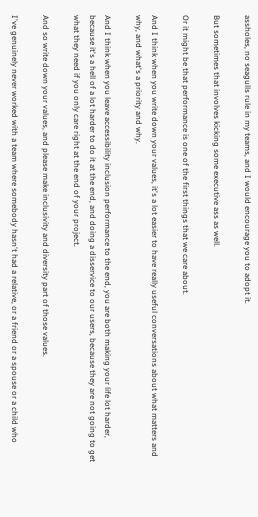assholes, no seagulls rule in my teams, and I would encourage you to adopt it.

But sometimes that involves kicking some executive ass as well.

Or it might be that performance is one of the first things that we care about.

And I think when you write down your values, it's a lot easier to have really useful conversations about what matters and why, and what's a priority and why.

And I think when you leave accessibility inclusion performance to the end, you are both making your life lot harder, because it's a hell of a lot harder to do it at the end, and doing a disservice to our users, because they are not going to get what they need if you only care right at the end of your project.

And so write down your values, and please make inclusivity and diversity part of those values.

I've genuinely never worked with a team where somebody hasn't had a relative, or a friend or a spouse or a child who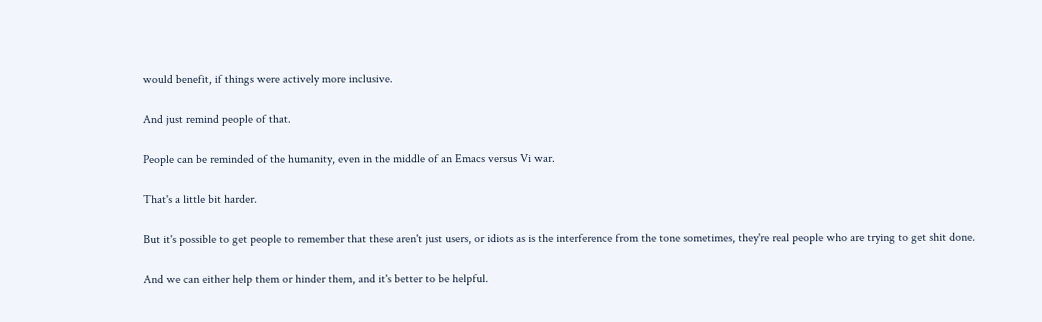would benefit, if things were actively more inclusive.

And just remind people of that.

People can be reminded of the humanity, even in the middle of an Emacs versus Vi war.

That's a little bit harder.

But it's possible to get people to remember that these aren't just users, or idiots as is the interference from the tone sometimes, they're real people who are trying to get shit done.

And we can either help them or hinder them, and it's better to be helpful.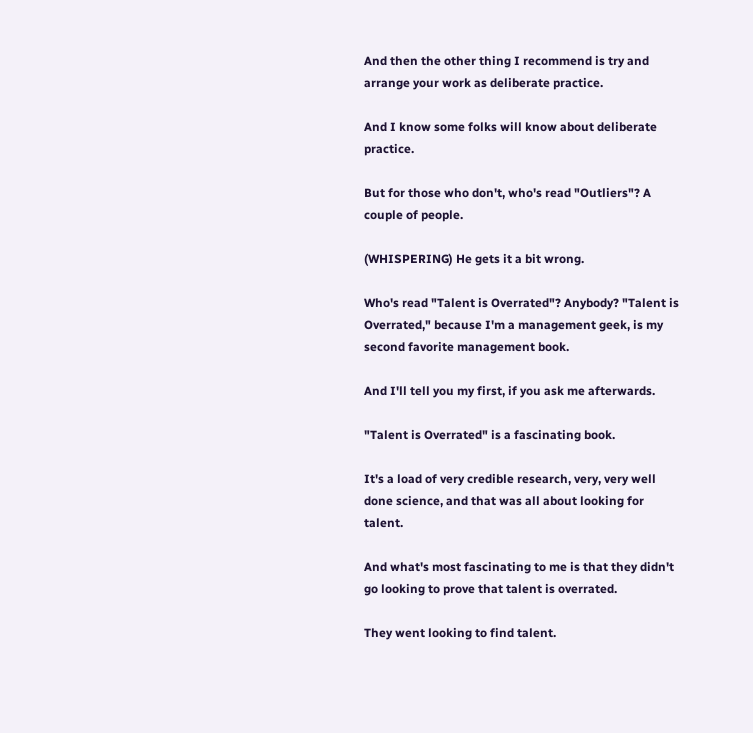And then the other thing I recommend is try and arrange your work as deliberate practice.

And I know some folks will know about deliberate practice.

But for those who don't, who's read "Outliers"? A couple of people.

(WHISPERING) He gets it a bit wrong.

Who's read "Talent is Overrated"? Anybody? "Talent is Overrated," because I'm a management geek, is my second favorite management book.

And I'll tell you my first, if you ask me afterwards.

"Talent is Overrated" is a fascinating book.

It's a load of very credible research, very, very well done science, and that was all about looking for talent.

And what's most fascinating to me is that they didn't go looking to prove that talent is overrated.

They went looking to find talent.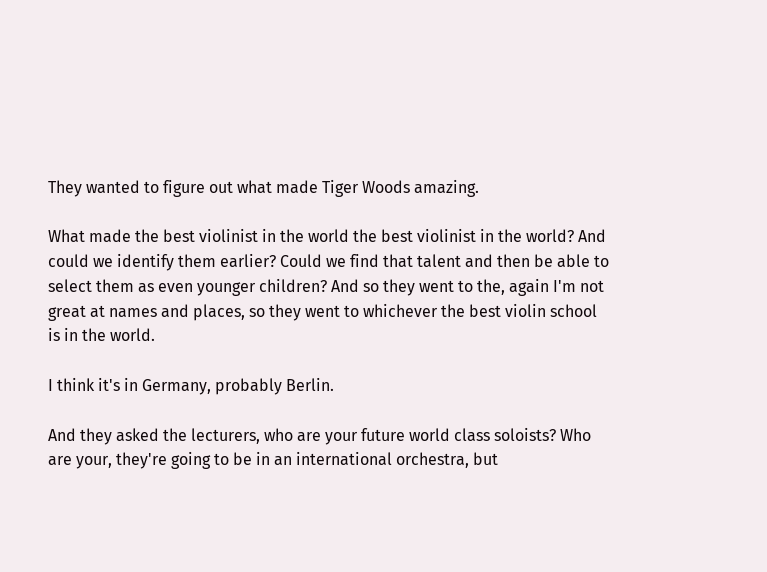They wanted to figure out what made Tiger Woods amazing.

What made the best violinist in the world the best violinist in the world? And could we identify them earlier? Could we find that talent and then be able to select them as even younger children? And so they went to the, again I'm not great at names and places, so they went to whichever the best violin school is in the world.

I think it's in Germany, probably Berlin.

And they asked the lecturers, who are your future world class soloists? Who are your, they're going to be in an international orchestra, but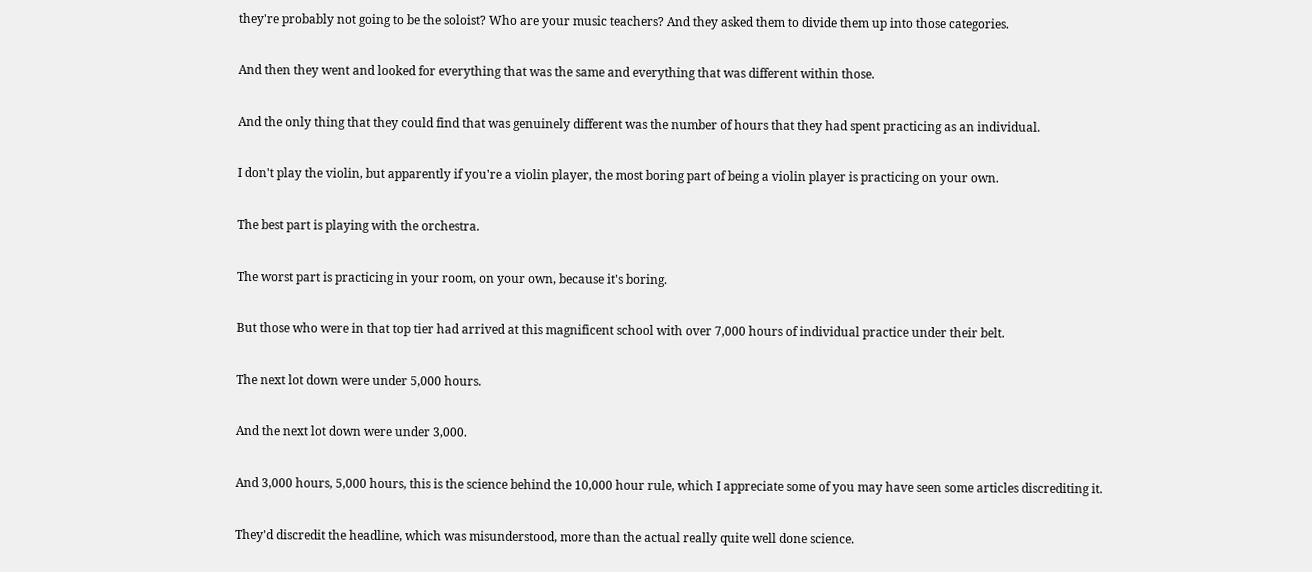they're probably not going to be the soloist? Who are your music teachers? And they asked them to divide them up into those categories.

And then they went and looked for everything that was the same and everything that was different within those.

And the only thing that they could find that was genuinely different was the number of hours that they had spent practicing as an individual.

I don't play the violin, but apparently if you're a violin player, the most boring part of being a violin player is practicing on your own.

The best part is playing with the orchestra.

The worst part is practicing in your room, on your own, because it's boring.

But those who were in that top tier had arrived at this magnificent school with over 7,000 hours of individual practice under their belt.

The next lot down were under 5,000 hours.

And the next lot down were under 3,000.

And 3,000 hours, 5,000 hours, this is the science behind the 10,000 hour rule, which I appreciate some of you may have seen some articles discrediting it.

They'd discredit the headline, which was misunderstood, more than the actual really quite well done science.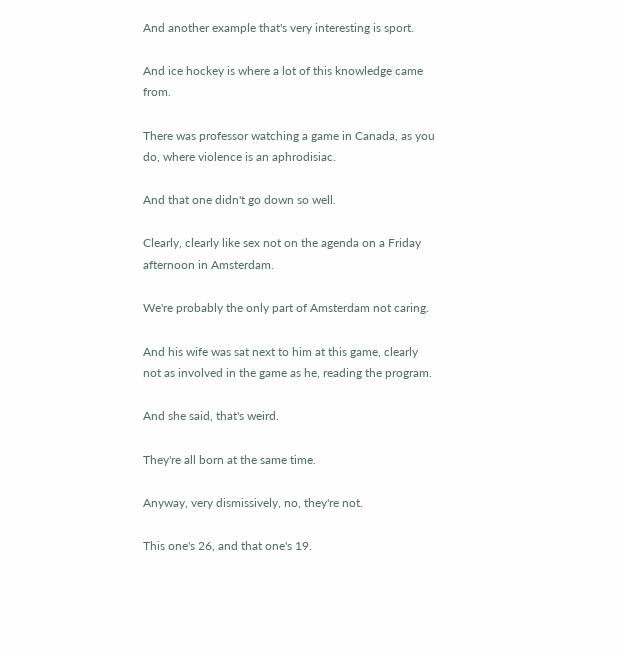And another example that's very interesting is sport.

And ice hockey is where a lot of this knowledge came from.

There was professor watching a game in Canada, as you do, where violence is an aphrodisiac.

And that one didn't go down so well.

Clearly, clearly like sex not on the agenda on a Friday afternoon in Amsterdam.

We're probably the only part of Amsterdam not caring.

And his wife was sat next to him at this game, clearly not as involved in the game as he, reading the program.

And she said, that's weird.

They're all born at the same time.

Anyway, very dismissively, no, they're not.

This one's 26, and that one's 19.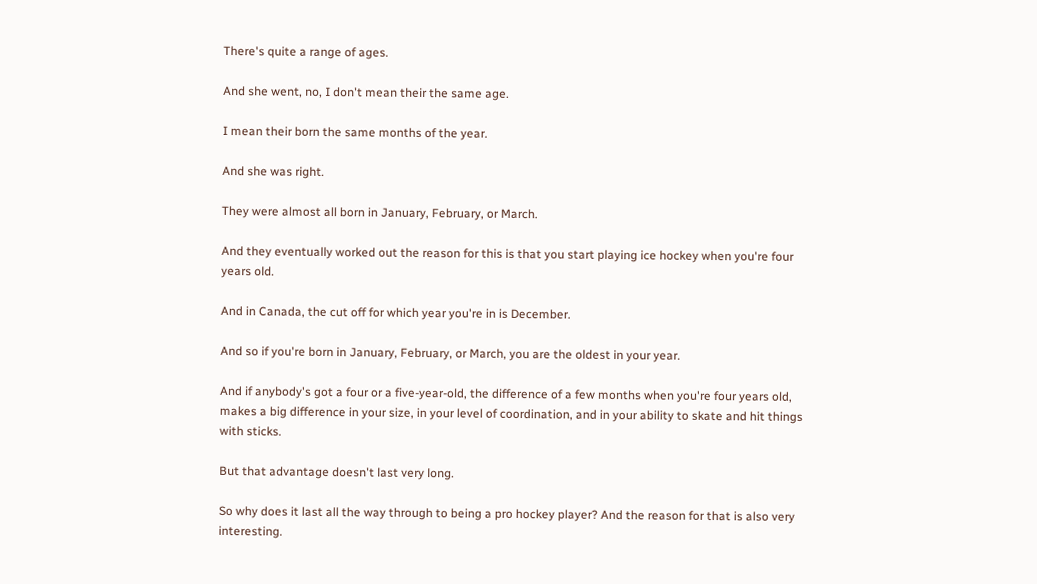There's quite a range of ages.

And she went, no, I don't mean their the same age.

I mean their born the same months of the year.

And she was right.

They were almost all born in January, February, or March.

And they eventually worked out the reason for this is that you start playing ice hockey when you're four years old.

And in Canada, the cut off for which year you're in is December.

And so if you're born in January, February, or March, you are the oldest in your year.

And if anybody's got a four or a five-year-old, the difference of a few months when you're four years old, makes a big difference in your size, in your level of coordination, and in your ability to skate and hit things with sticks.

But that advantage doesn't last very long.

So why does it last all the way through to being a pro hockey player? And the reason for that is also very interesting.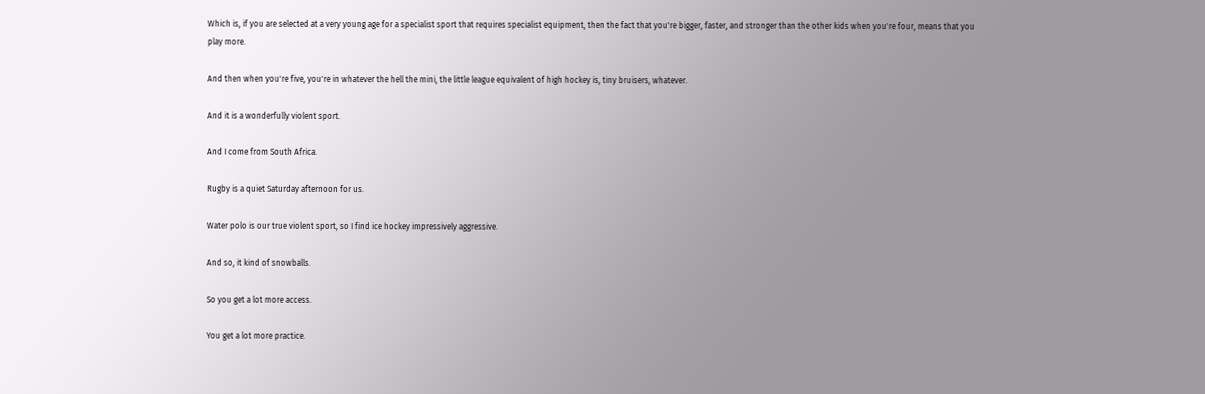Which is, if you are selected at a very young age for a specialist sport that requires specialist equipment, then the fact that you're bigger, faster, and stronger than the other kids when you're four, means that you play more.

And then when you're five, you're in whatever the hell the mini, the little league equivalent of high hockey is, tiny bruisers, whatever.

And it is a wonderfully violent sport.

And I come from South Africa.

Rugby is a quiet Saturday afternoon for us.

Water polo is our true violent sport, so I find ice hockey impressively aggressive.

And so, it kind of snowballs.

So you get a lot more access.

You get a lot more practice.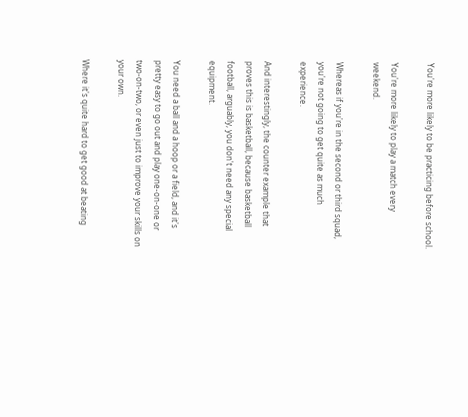You're more likely to be practicing before school.

You're more likely to play a match every weekend.

Whereas if you're in the second or third squad, you're not going to get quite as much experience.

And interestingly, the counter example that proves this is basketball, because basketball football, arguably, you don't need any special equipment.

You need a ball and a hoop or a field, and it's pretty easy to go out and play one-on-one or two-on-two, or even just to improve your skills on your own.

Where it's quite hard to get good at beating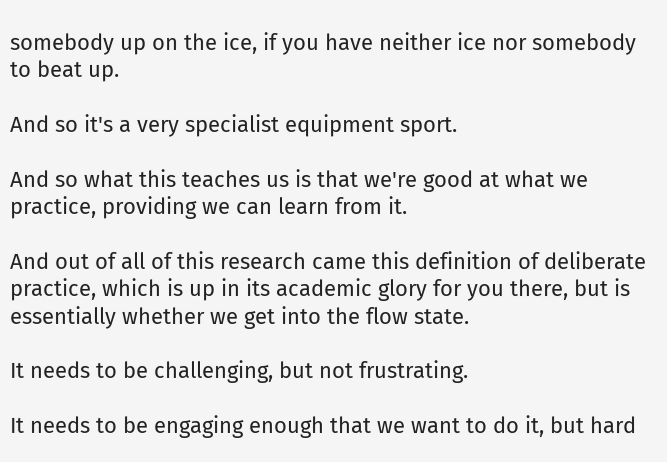somebody up on the ice, if you have neither ice nor somebody to beat up.

And so it's a very specialist equipment sport.

And so what this teaches us is that we're good at what we practice, providing we can learn from it.

And out of all of this research came this definition of deliberate practice, which is up in its academic glory for you there, but is essentially whether we get into the flow state.

It needs to be challenging, but not frustrating.

It needs to be engaging enough that we want to do it, but hard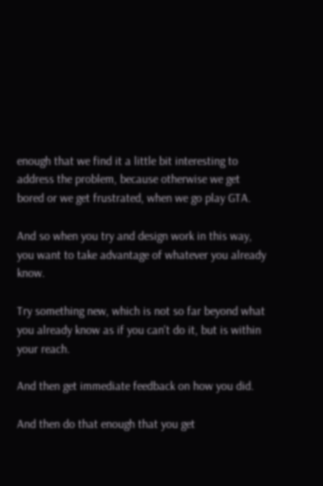enough that we find it a little bit interesting to address the problem, because otherwise we get bored or we get frustrated, when we go play GTA.

And so when you try and design work in this way, you want to take advantage of whatever you already know.

Try something new, which is not so far beyond what you already know as if you can't do it, but is within your reach.

And then get immediate feedback on how you did.

And then do that enough that you get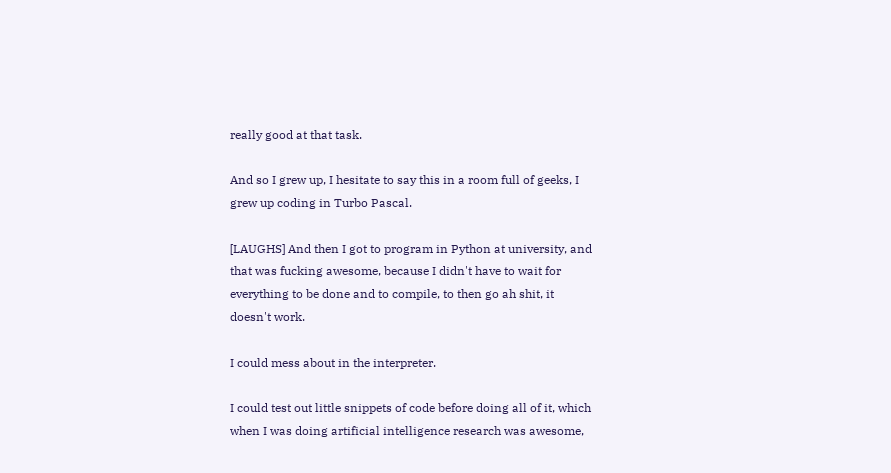really good at that task.

And so I grew up, I hesitate to say this in a room full of geeks, I grew up coding in Turbo Pascal.

[LAUGHS] And then I got to program in Python at university, and that was fucking awesome, because I didn't have to wait for everything to be done and to compile, to then go ah shit, it doesn't work.

I could mess about in the interpreter.

I could test out little snippets of code before doing all of it, which when I was doing artificial intelligence research was awesome,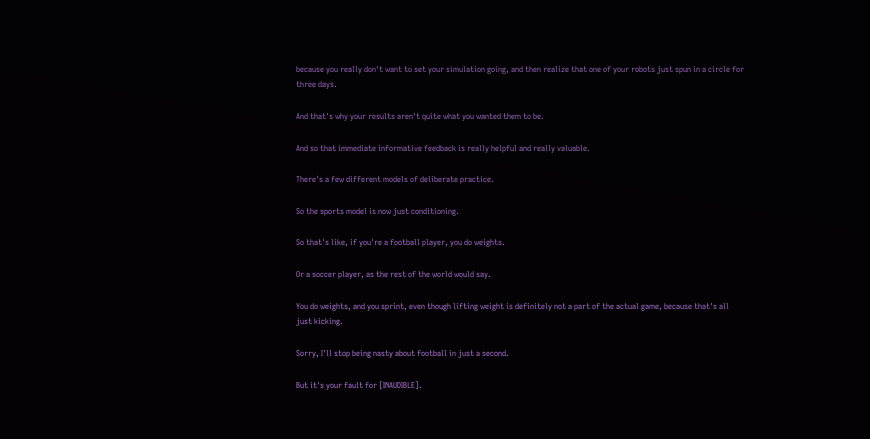because you really don't want to set your simulation going, and then realize that one of your robots just spun in a circle for three days.

And that's why your results aren't quite what you wanted them to be.

And so that immediate informative feedback is really helpful and really valuable.

There's a few different models of deliberate practice.

So the sports model is now just conditioning.

So that's like, if you're a football player, you do weights.

Or a soccer player, as the rest of the world would say.

You do weights, and you sprint, even though lifting weight is definitely not a part of the actual game, because that's all just kicking.

Sorry, I'll stop being nasty about football in just a second.

But it's your fault for [INAUDIBLE].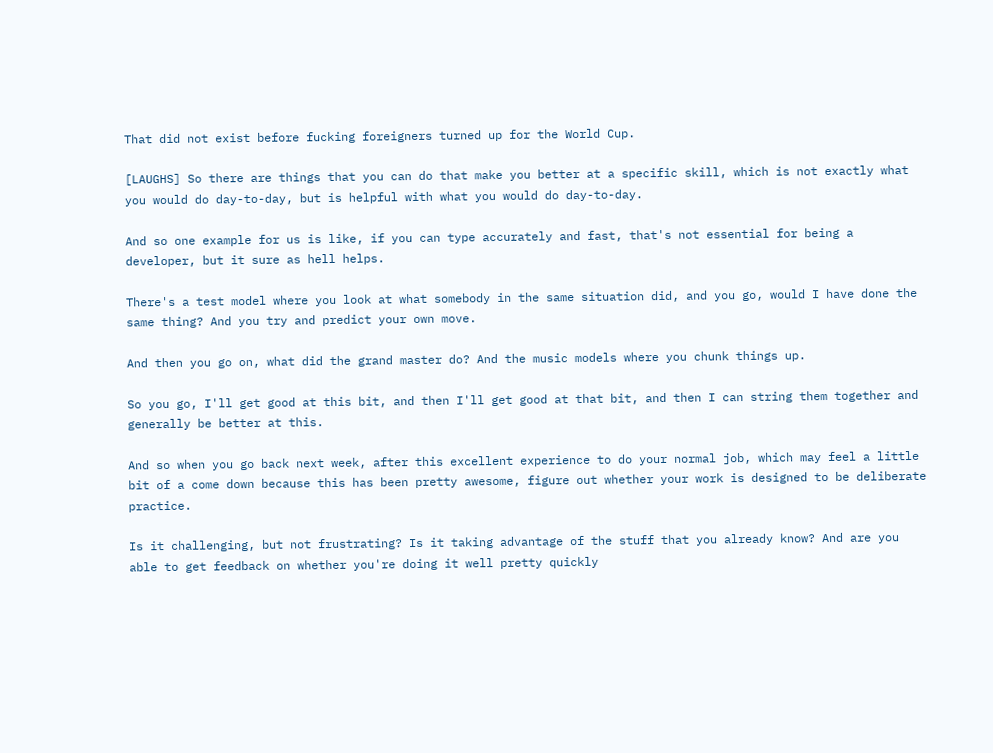That did not exist before fucking foreigners turned up for the World Cup.

[LAUGHS] So there are things that you can do that make you better at a specific skill, which is not exactly what you would do day-to-day, but is helpful with what you would do day-to-day.

And so one example for us is like, if you can type accurately and fast, that's not essential for being a developer, but it sure as hell helps.

There's a test model where you look at what somebody in the same situation did, and you go, would I have done the same thing? And you try and predict your own move.

And then you go on, what did the grand master do? And the music models where you chunk things up.

So you go, I'll get good at this bit, and then I'll get good at that bit, and then I can string them together and generally be better at this.

And so when you go back next week, after this excellent experience to do your normal job, which may feel a little bit of a come down because this has been pretty awesome, figure out whether your work is designed to be deliberate practice.

Is it challenging, but not frustrating? Is it taking advantage of the stuff that you already know? And are you able to get feedback on whether you're doing it well pretty quickly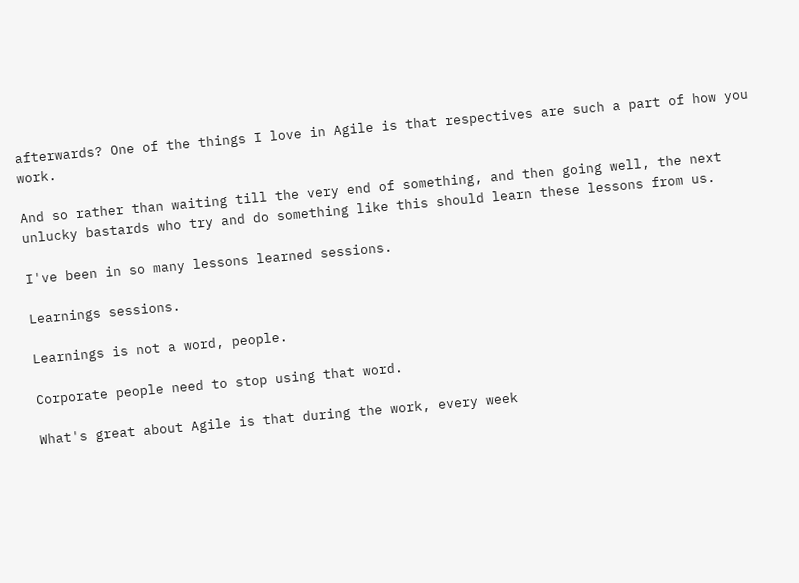afterwards? One of the things I love in Agile is that respectives are such a part of how you work.

And so rather than waiting till the very end of something, and then going well, the next unlucky bastards who try and do something like this should learn these lessons from us.

I've been in so many lessons learned sessions.

Learnings sessions.

Learnings is not a word, people.

Corporate people need to stop using that word.

What's great about Agile is that during the work, every week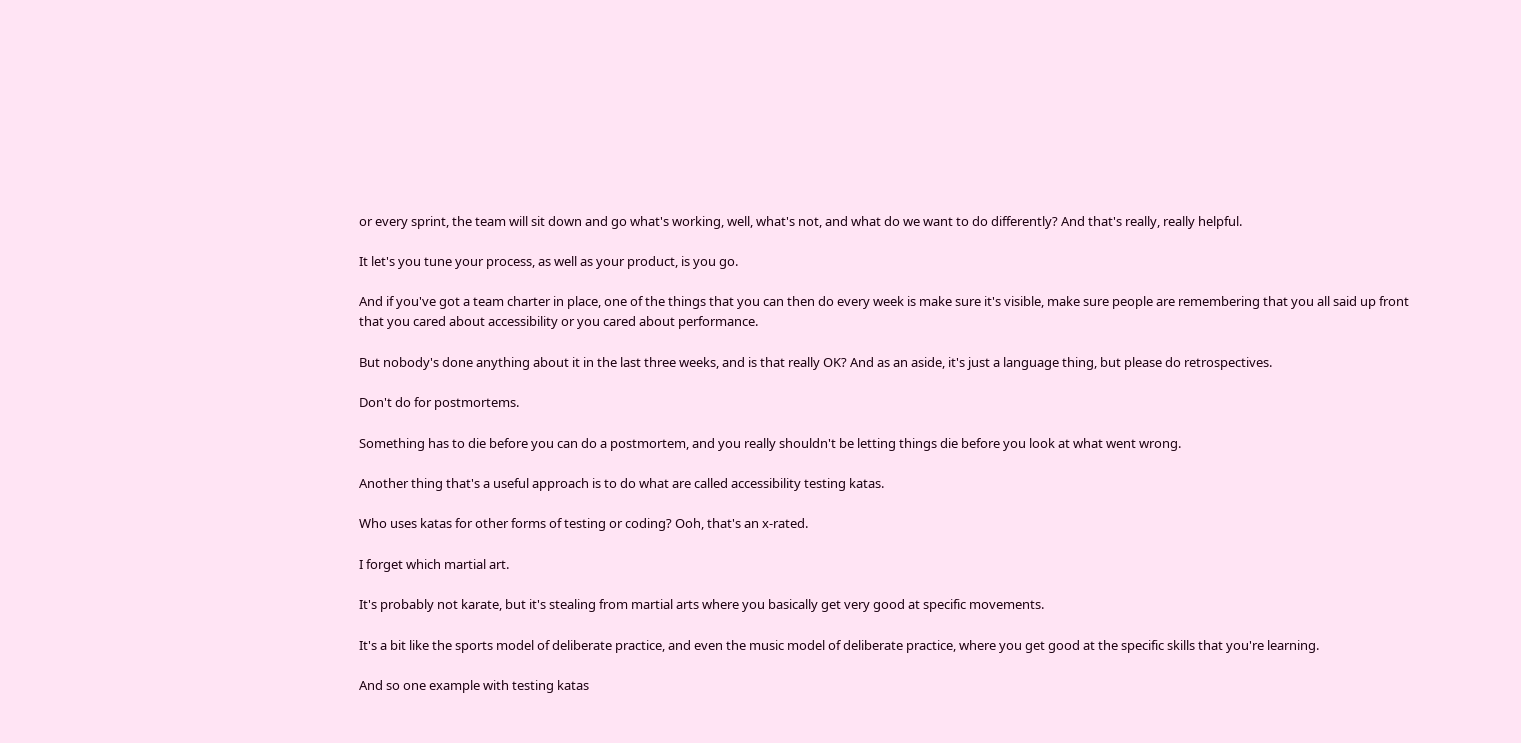or every sprint, the team will sit down and go what's working, well, what's not, and what do we want to do differently? And that's really, really helpful.

It let's you tune your process, as well as your product, is you go.

And if you've got a team charter in place, one of the things that you can then do every week is make sure it's visible, make sure people are remembering that you all said up front that you cared about accessibility or you cared about performance.

But nobody's done anything about it in the last three weeks, and is that really OK? And as an aside, it's just a language thing, but please do retrospectives.

Don't do for postmortems.

Something has to die before you can do a postmortem, and you really shouldn't be letting things die before you look at what went wrong.

Another thing that's a useful approach is to do what are called accessibility testing katas.

Who uses katas for other forms of testing or coding? Ooh, that's an x-rated.

I forget which martial art.

It's probably not karate, but it's stealing from martial arts where you basically get very good at specific movements.

It's a bit like the sports model of deliberate practice, and even the music model of deliberate practice, where you get good at the specific skills that you're learning.

And so one example with testing katas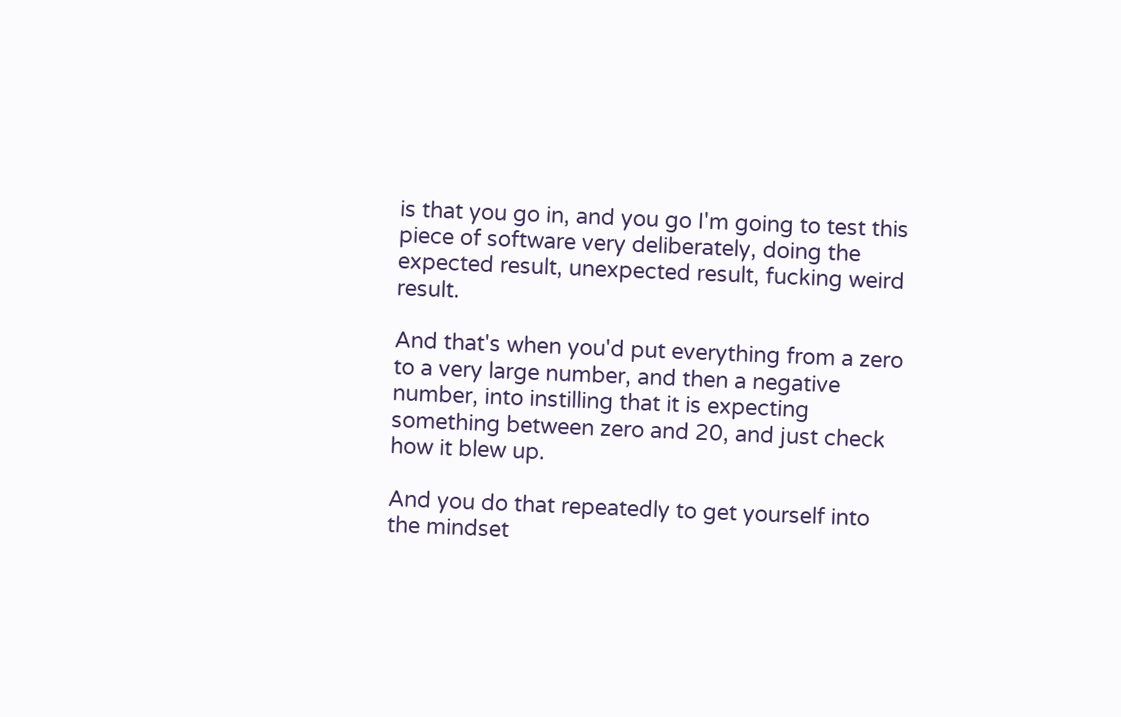is that you go in, and you go I'm going to test this piece of software very deliberately, doing the expected result, unexpected result, fucking weird result.

And that's when you'd put everything from a zero to a very large number, and then a negative number, into instilling that it is expecting something between zero and 20, and just check how it blew up.

And you do that repeatedly to get yourself into the mindset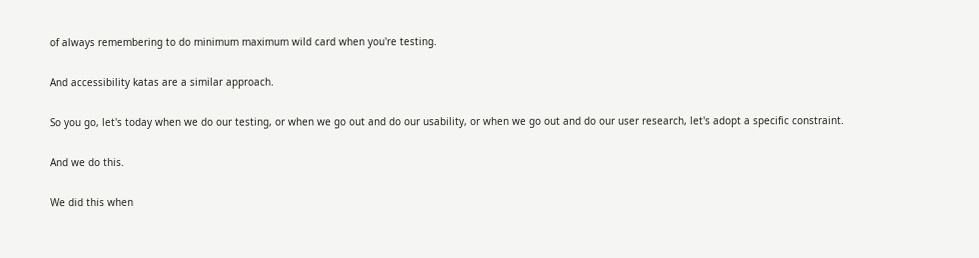of always remembering to do minimum maximum wild card when you're testing.

And accessibility katas are a similar approach.

So you go, let's today when we do our testing, or when we go out and do our usability, or when we go out and do our user research, let's adopt a specific constraint.

And we do this.

We did this when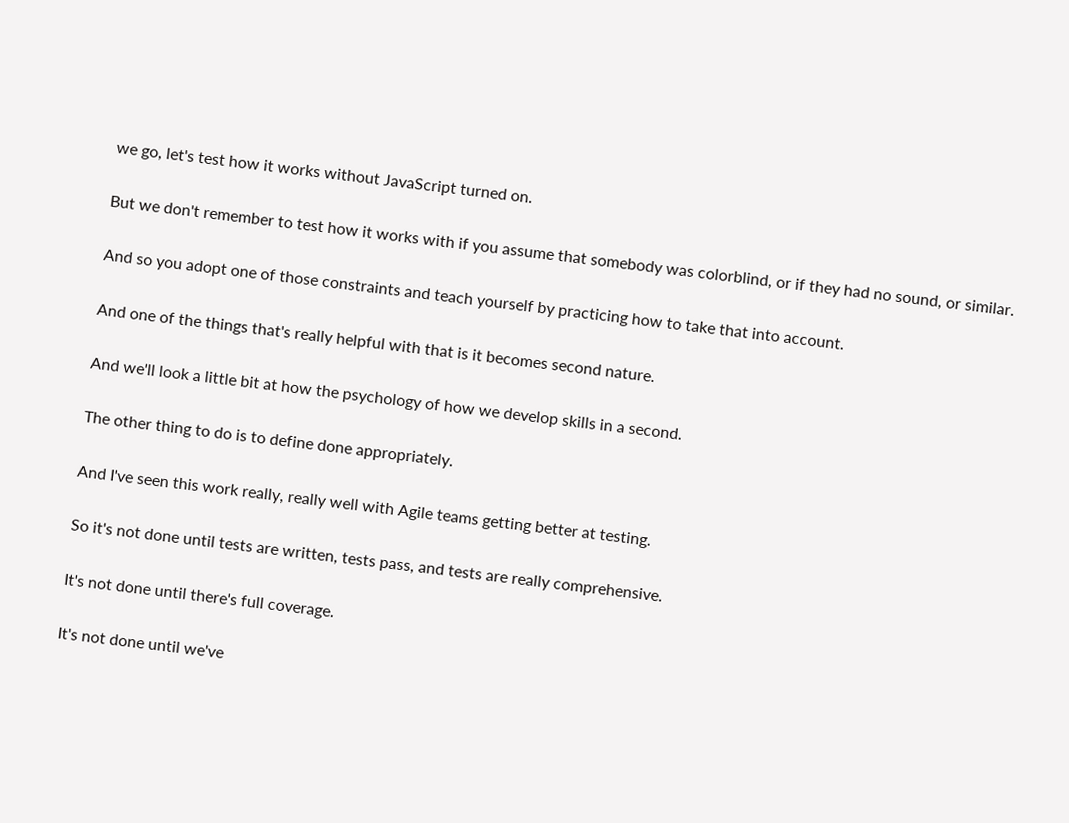we go, let's test how it works without JavaScript turned on.

But we don't remember to test how it works with if you assume that somebody was colorblind, or if they had no sound, or similar.

And so you adopt one of those constraints and teach yourself by practicing how to take that into account.

And one of the things that's really helpful with that is it becomes second nature.

And we'll look a little bit at how the psychology of how we develop skills in a second.

The other thing to do is to define done appropriately.

And I've seen this work really, really well with Agile teams getting better at testing.

So it's not done until tests are written, tests pass, and tests are really comprehensive.

It's not done until there's full coverage.

It's not done until we've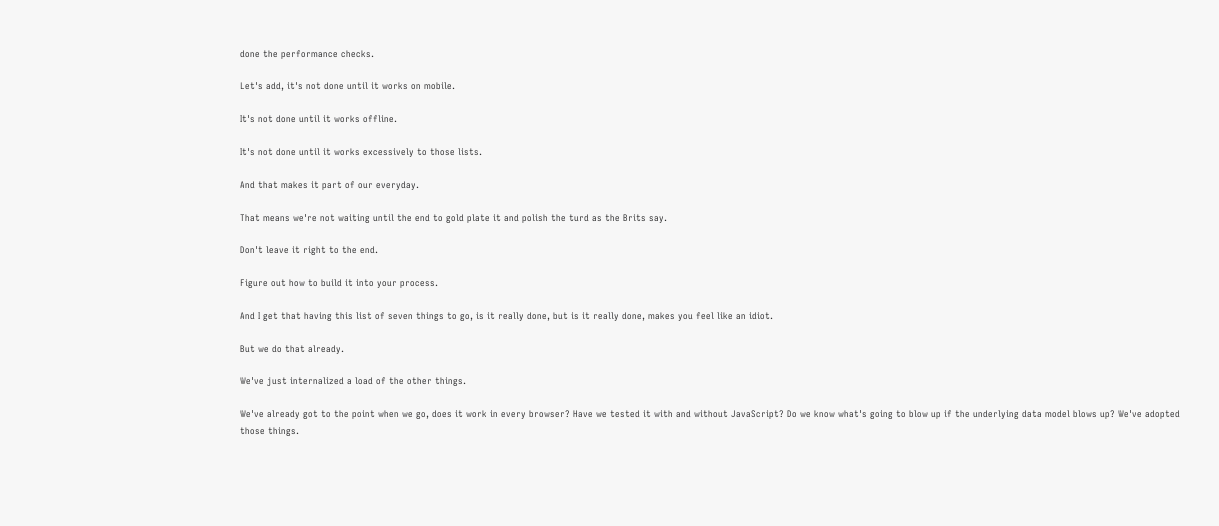done the performance checks.

Let's add, it's not done until it works on mobile.

It's not done until it works offline.

It's not done until it works excessively to those lists.

And that makes it part of our everyday.

That means we're not waiting until the end to gold plate it and polish the turd as the Brits say.

Don't leave it right to the end.

Figure out how to build it into your process.

And I get that having this list of seven things to go, is it really done, but is it really done, makes you feel like an idiot.

But we do that already.

We've just internalized a load of the other things.

We've already got to the point when we go, does it work in every browser? Have we tested it with and without JavaScript? Do we know what's going to blow up if the underlying data model blows up? We've adopted those things.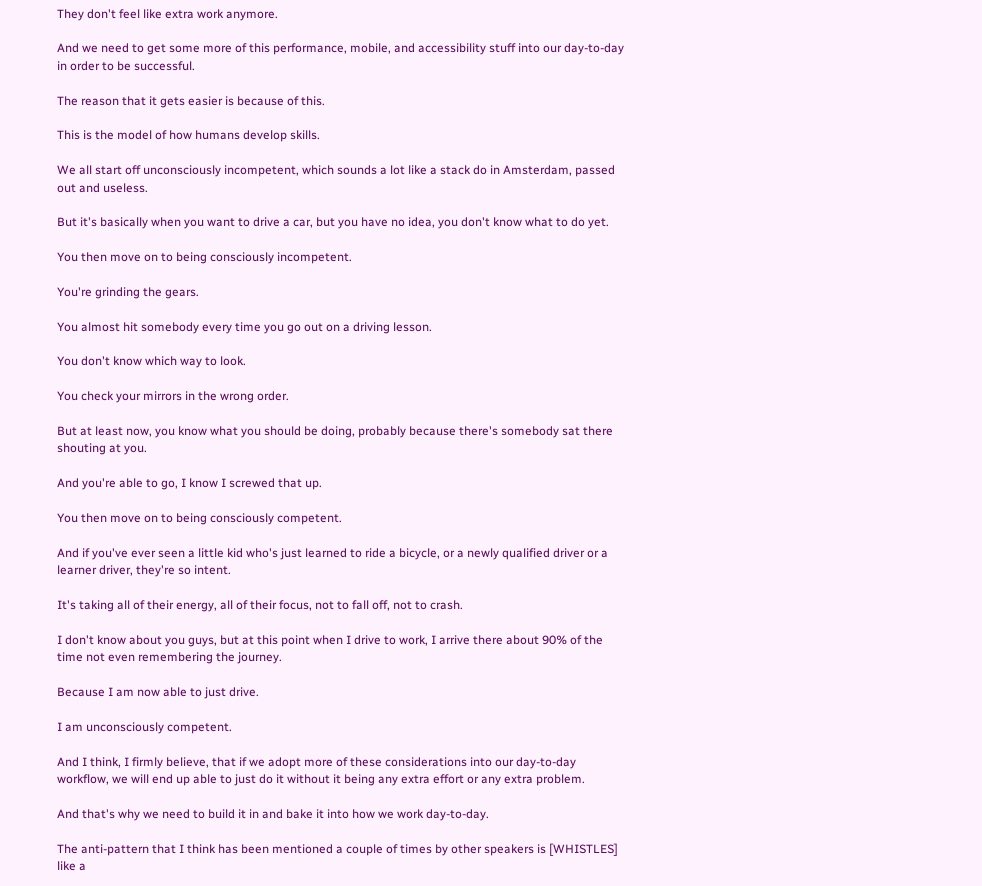They don't feel like extra work anymore.

And we need to get some more of this performance, mobile, and accessibility stuff into our day-to-day in order to be successful.

The reason that it gets easier is because of this.

This is the model of how humans develop skills.

We all start off unconsciously incompetent, which sounds a lot like a stack do in Amsterdam, passed out and useless.

But it's basically when you want to drive a car, but you have no idea, you don't know what to do yet.

You then move on to being consciously incompetent.

You're grinding the gears.

You almost hit somebody every time you go out on a driving lesson.

You don't know which way to look.

You check your mirrors in the wrong order.

But at least now, you know what you should be doing, probably because there's somebody sat there shouting at you.

And you're able to go, I know I screwed that up.

You then move on to being consciously competent.

And if you've ever seen a little kid who's just learned to ride a bicycle, or a newly qualified driver or a learner driver, they're so intent.

It's taking all of their energy, all of their focus, not to fall off, not to crash.

I don't know about you guys, but at this point when I drive to work, I arrive there about 90% of the time not even remembering the journey.

Because I am now able to just drive.

I am unconsciously competent.

And I think, I firmly believe, that if we adopt more of these considerations into our day-to-day workflow, we will end up able to just do it without it being any extra effort or any extra problem.

And that's why we need to build it in and bake it into how we work day-to-day.

The anti-pattern that I think has been mentioned a couple of times by other speakers is [WHISTLES] like a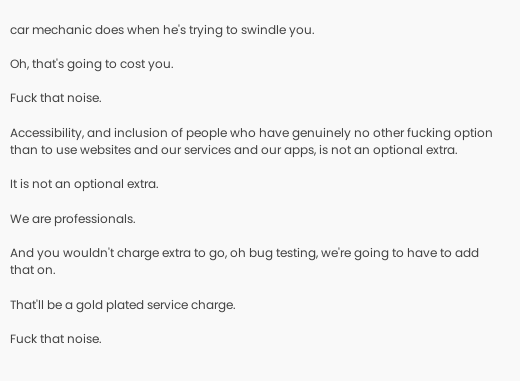car mechanic does when he's trying to swindle you.

Oh, that's going to cost you.

Fuck that noise.

Accessibility, and inclusion of people who have genuinely no other fucking option than to use websites and our services and our apps, is not an optional extra.

It is not an optional extra.

We are professionals.

And you wouldn't charge extra to go, oh bug testing, we're going to have to add that on.

That'll be a gold plated service charge.

Fuck that noise.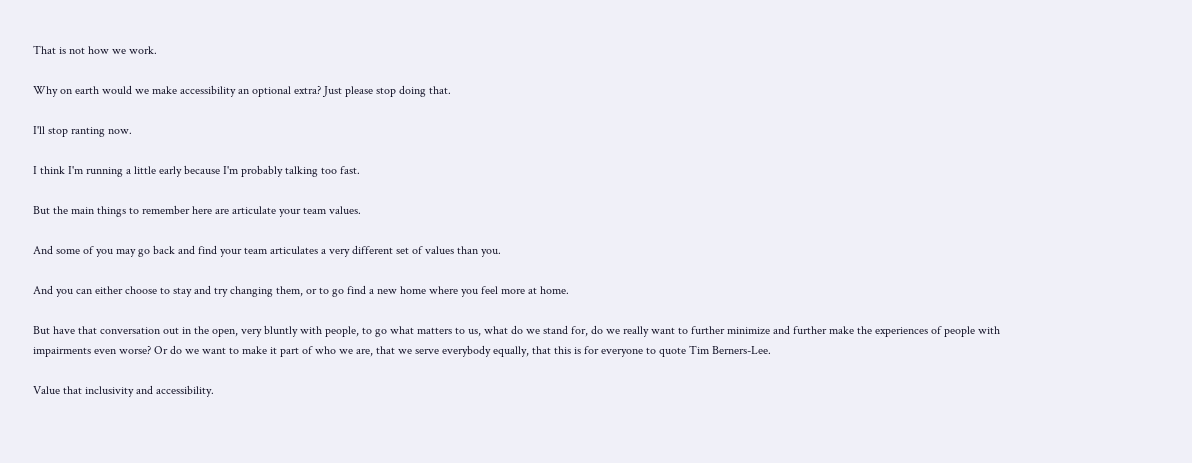That is not how we work.

Why on earth would we make accessibility an optional extra? Just please stop doing that.

I'll stop ranting now.

I think I'm running a little early because I'm probably talking too fast.

But the main things to remember here are articulate your team values.

And some of you may go back and find your team articulates a very different set of values than you.

And you can either choose to stay and try changing them, or to go find a new home where you feel more at home.

But have that conversation out in the open, very bluntly with people, to go what matters to us, what do we stand for, do we really want to further minimize and further make the experiences of people with impairments even worse? Or do we want to make it part of who we are, that we serve everybody equally, that this is for everyone to quote Tim Berners-Lee.

Value that inclusivity and accessibility.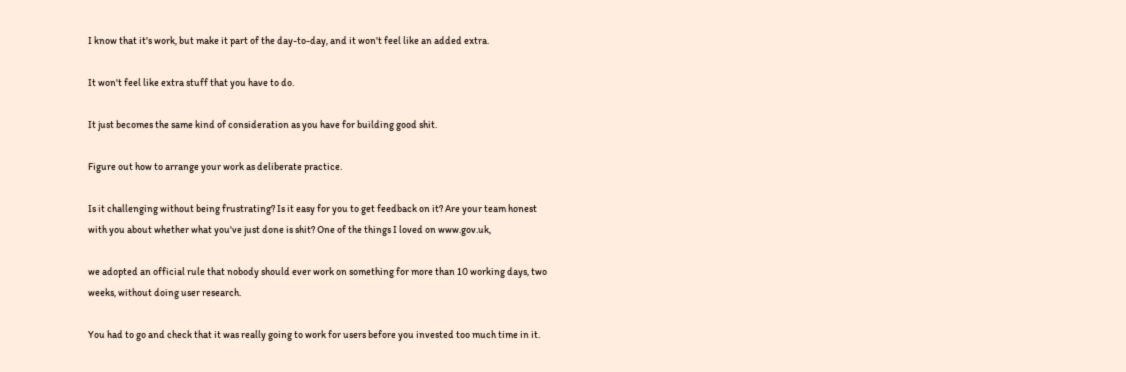I know that it's work, but make it part of the day-to-day, and it won't feel like an added extra.

It won't feel like extra stuff that you have to do.

It just becomes the same kind of consideration as you have for building good shit.

Figure out how to arrange your work as deliberate practice.

Is it challenging without being frustrating? Is it easy for you to get feedback on it? Are your team honest with you about whether what you've just done is shit? One of the things I loved on www.gov.uk,

we adopted an official rule that nobody should ever work on something for more than 10 working days, two weeks, without doing user research.

You had to go and check that it was really going to work for users before you invested too much time in it.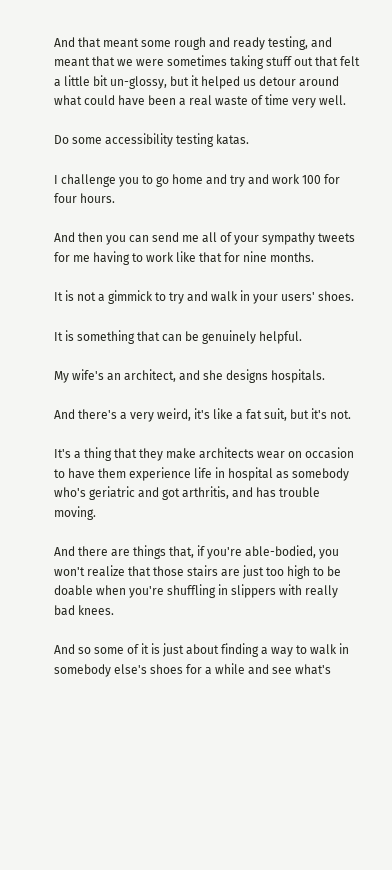And that meant some rough and ready testing, and meant that we were sometimes taking stuff out that felt a little bit un-glossy, but it helped us detour around what could have been a real waste of time very well.

Do some accessibility testing katas.

I challenge you to go home and try and work 100 for four hours.

And then you can send me all of your sympathy tweets for me having to work like that for nine months.

It is not a gimmick to try and walk in your users' shoes.

It is something that can be genuinely helpful.

My wife's an architect, and she designs hospitals.

And there's a very weird, it's like a fat suit, but it's not.

It's a thing that they make architects wear on occasion to have them experience life in hospital as somebody who's geriatric and got arthritis, and has trouble moving.

And there are things that, if you're able-bodied, you won't realize that those stairs are just too high to be doable when you're shuffling in slippers with really bad knees.

And so some of it is just about finding a way to walk in somebody else's shoes for a while and see what's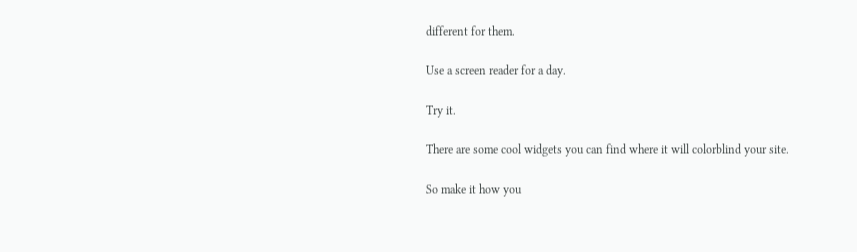different for them.

Use a screen reader for a day.

Try it.

There are some cool widgets you can find where it will colorblind your site.

So make it how you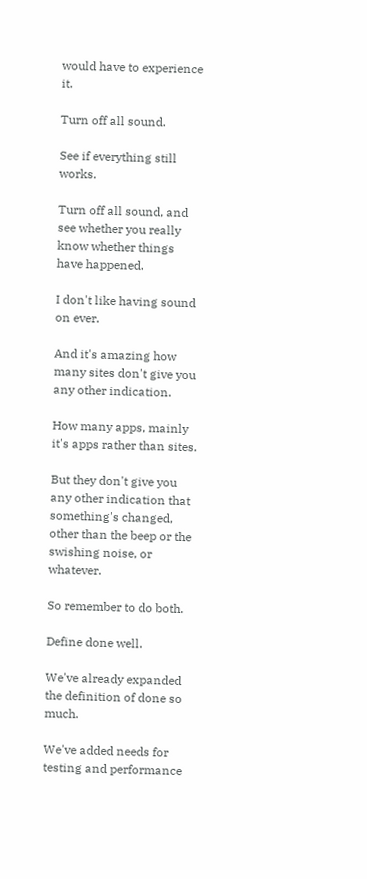would have to experience it.

Turn off all sound.

See if everything still works.

Turn off all sound, and see whether you really know whether things have happened.

I don't like having sound on ever.

And it's amazing how many sites don't give you any other indication.

How many apps, mainly it's apps rather than sites.

But they don't give you any other indication that something's changed, other than the beep or the swishing noise, or whatever.

So remember to do both.

Define done well.

We've already expanded the definition of done so much.

We've added needs for testing and performance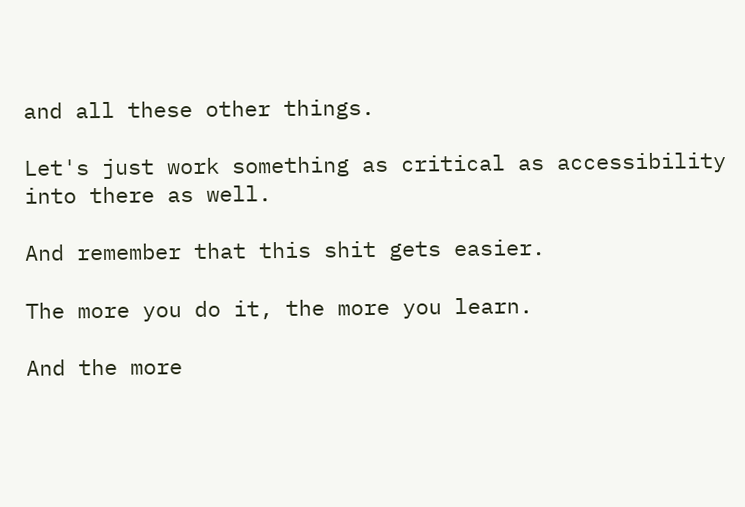and all these other things.

Let's just work something as critical as accessibility into there as well.

And remember that this shit gets easier.

The more you do it, the more you learn.

And the more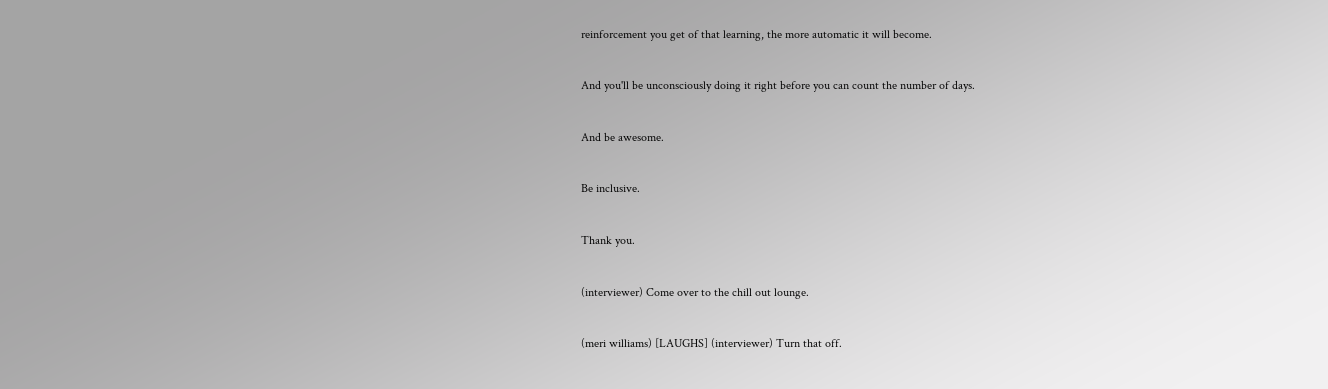reinforcement you get of that learning, the more automatic it will become.

And you'll be unconsciously doing it right before you can count the number of days.

And be awesome.

Be inclusive.

Thank you.

(interviewer) Come over to the chill out lounge.

(meri williams) [LAUGHS] (interviewer) Turn that off.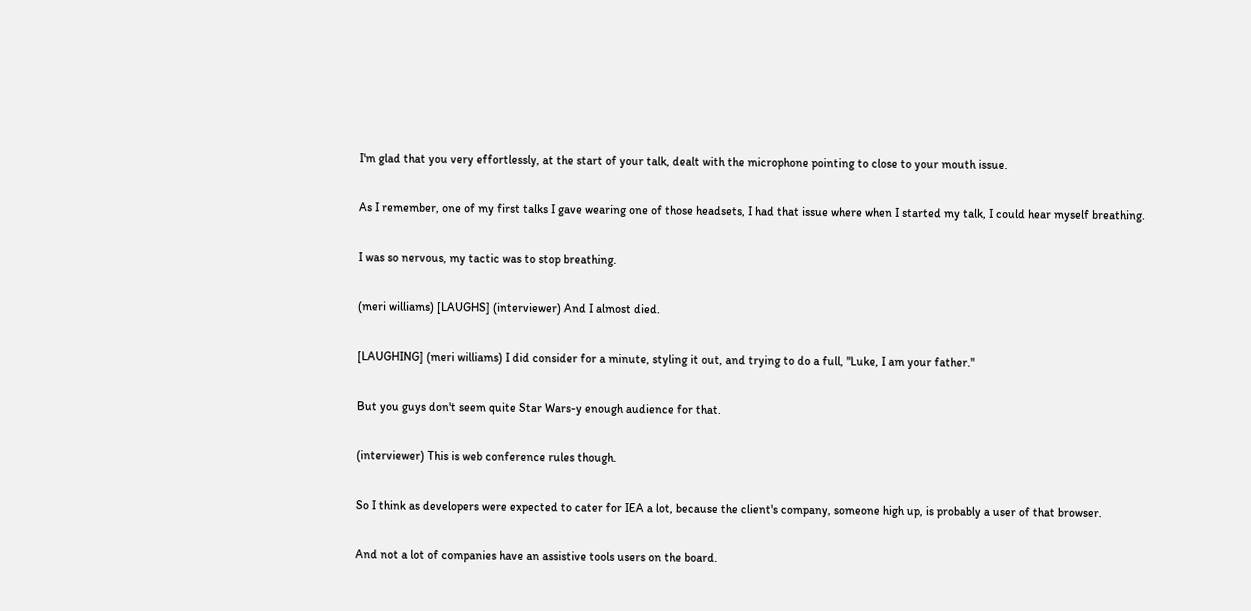I'm glad that you very effortlessly, at the start of your talk, dealt with the microphone pointing to close to your mouth issue.

As I remember, one of my first talks I gave wearing one of those headsets, I had that issue where when I started my talk, I could hear myself breathing.

I was so nervous, my tactic was to stop breathing.

(meri williams) [LAUGHS] (interviewer) And I almost died.

[LAUGHING] (meri williams) I did consider for a minute, styling it out, and trying to do a full, "Luke, I am your father."

But you guys don't seem quite Star Wars-y enough audience for that.

(interviewer) This is web conference rules though.

So I think as developers were expected to cater for IEA a lot, because the client's company, someone high up, is probably a user of that browser.

And not a lot of companies have an assistive tools users on the board.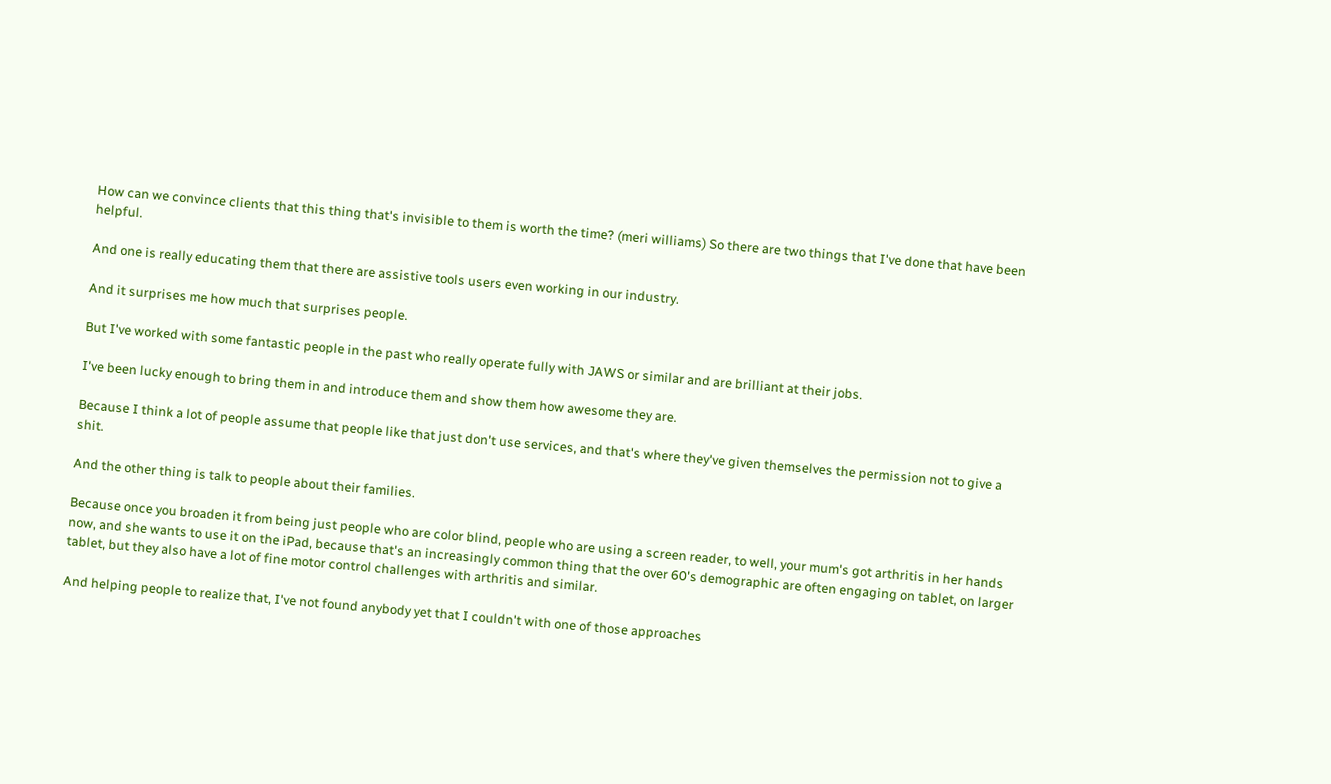How can we convince clients that this thing that's invisible to them is worth the time? (meri williams) So there are two things that I've done that have been helpful.

And one is really educating them that there are assistive tools users even working in our industry.

And it surprises me how much that surprises people.

But I've worked with some fantastic people in the past who really operate fully with JAWS or similar and are brilliant at their jobs.

I've been lucky enough to bring them in and introduce them and show them how awesome they are.

Because I think a lot of people assume that people like that just don't use services, and that's where they've given themselves the permission not to give a shit.

And the other thing is talk to people about their families.

Because once you broaden it from being just people who are color blind, people who are using a screen reader, to well, your mum's got arthritis in her hands now, and she wants to use it on the iPad, because that's an increasingly common thing that the over 60's demographic are often engaging on tablet, on larger tablet, but they also have a lot of fine motor control challenges with arthritis and similar.

And helping people to realize that, I've not found anybody yet that I couldn't with one of those approaches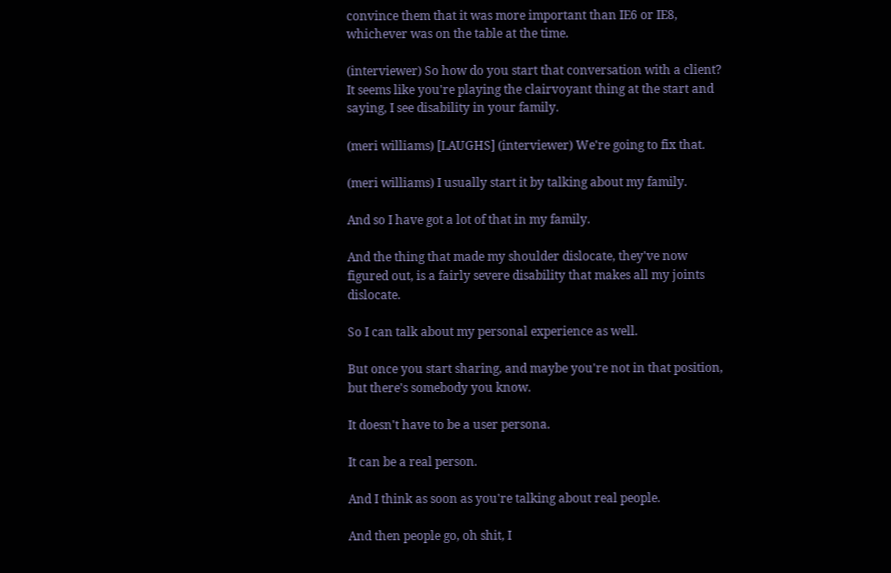convince them that it was more important than IE6 or IE8, whichever was on the table at the time.

(interviewer) So how do you start that conversation with a client? It seems like you're playing the clairvoyant thing at the start and saying, I see disability in your family.

(meri williams) [LAUGHS] (interviewer) We're going to fix that.

(meri williams) I usually start it by talking about my family.

And so I have got a lot of that in my family.

And the thing that made my shoulder dislocate, they've now figured out, is a fairly severe disability that makes all my joints dislocate.

So I can talk about my personal experience as well.

But once you start sharing, and maybe you're not in that position, but there's somebody you know.

It doesn't have to be a user persona.

It can be a real person.

And I think as soon as you're talking about real people.

And then people go, oh shit, I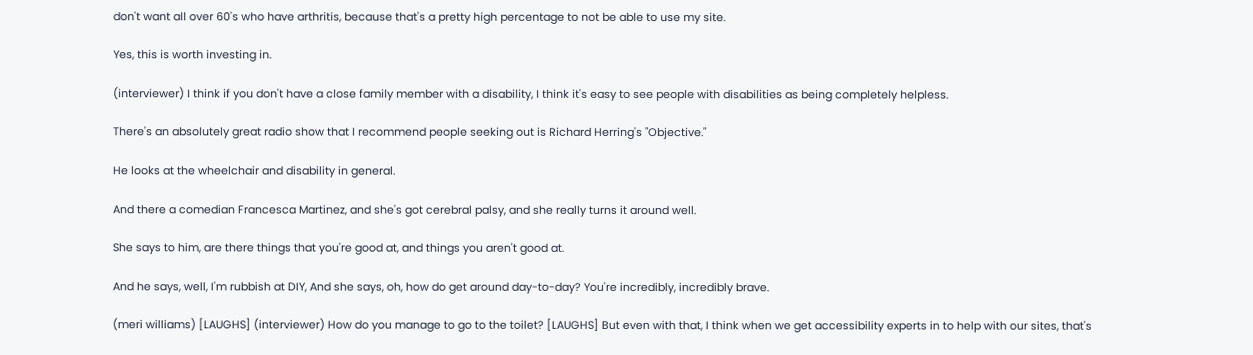don't want all over 60's who have arthritis, because that's a pretty high percentage to not be able to use my site.

Yes, this is worth investing in.

(interviewer) I think if you don't have a close family member with a disability, I think it's easy to see people with disabilities as being completely helpless.

There's an absolutely great radio show that I recommend people seeking out is Richard Herring's "Objective."

He looks at the wheelchair and disability in general.

And there a comedian Francesca Martinez, and she's got cerebral palsy, and she really turns it around well.

She says to him, are there things that you're good at, and things you aren't good at.

And he says, well, I'm rubbish at DIY, And she says, oh, how do get around day-to-day? You're incredibly, incredibly brave.

(meri williams) [LAUGHS] (interviewer) How do you manage to go to the toilet? [LAUGHS] But even with that, I think when we get accessibility experts in to help with our sites, that's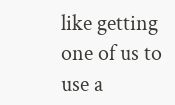like getting one of us to use a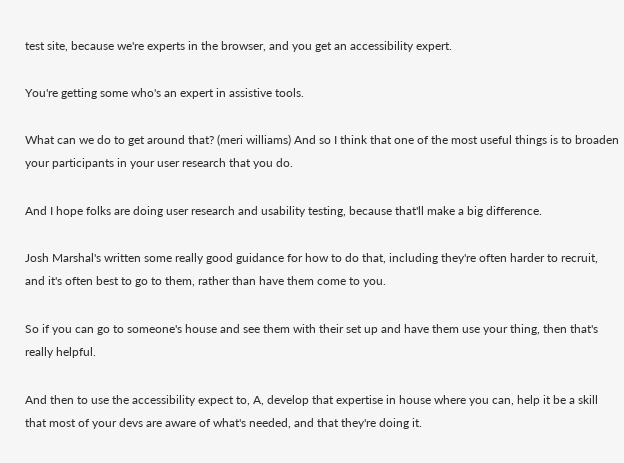test site, because we're experts in the browser, and you get an accessibility expert.

You're getting some who's an expert in assistive tools.

What can we do to get around that? (meri williams) And so I think that one of the most useful things is to broaden your participants in your user research that you do.

And I hope folks are doing user research and usability testing, because that'll make a big difference.

Josh Marshal's written some really good guidance for how to do that, including they're often harder to recruit, and it's often best to go to them, rather than have them come to you.

So if you can go to someone's house and see them with their set up and have them use your thing, then that's really helpful.

And then to use the accessibility expect to, A, develop that expertise in house where you can, help it be a skill that most of your devs are aware of what's needed, and that they're doing it.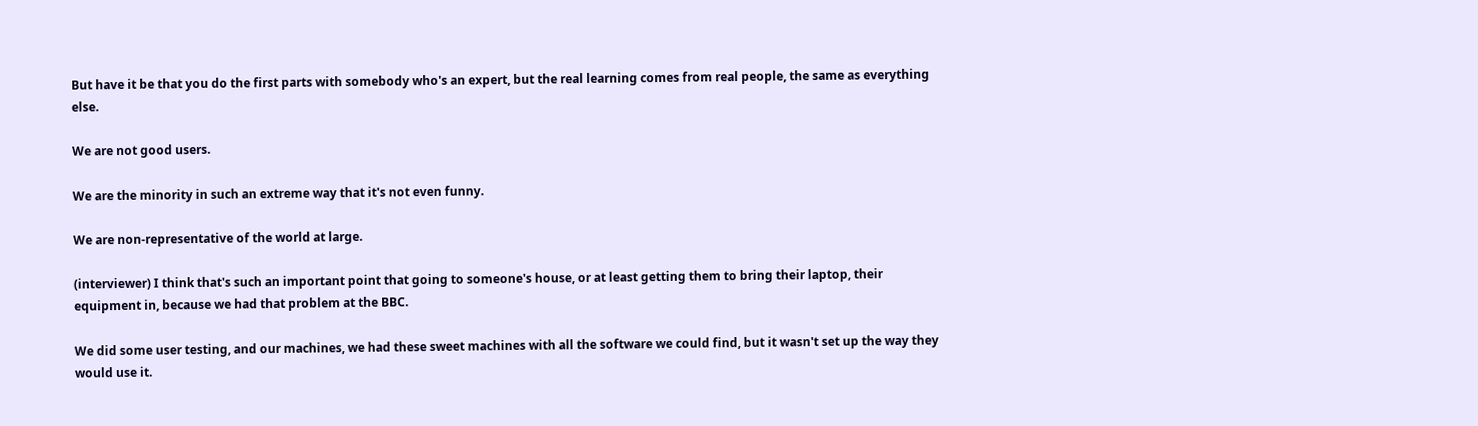But have it be that you do the first parts with somebody who's an expert, but the real learning comes from real people, the same as everything else.

We are not good users.

We are the minority in such an extreme way that it's not even funny.

We are non-representative of the world at large.

(interviewer) I think that's such an important point that going to someone's house, or at least getting them to bring their laptop, their equipment in, because we had that problem at the BBC.

We did some user testing, and our machines, we had these sweet machines with all the software we could find, but it wasn't set up the way they would use it.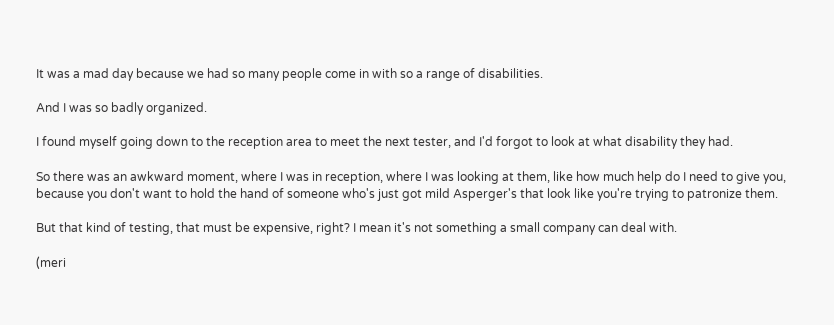It was a mad day because we had so many people come in with so a range of disabilities.

And I was so badly organized.

I found myself going down to the reception area to meet the next tester, and I'd forgot to look at what disability they had.

So there was an awkward moment, where I was in reception, where I was looking at them, like how much help do I need to give you, because you don't want to hold the hand of someone who's just got mild Asperger's that look like you're trying to patronize them.

But that kind of testing, that must be expensive, right? I mean it's not something a small company can deal with.

(meri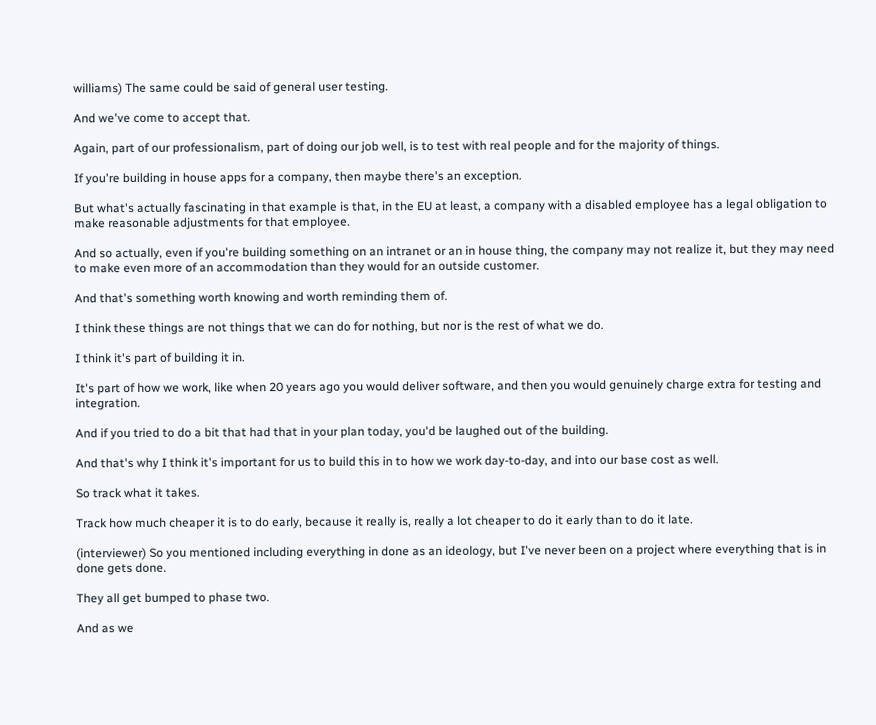williams) The same could be said of general user testing.

And we've come to accept that.

Again, part of our professionalism, part of doing our job well, is to test with real people and for the majority of things.

If you're building in house apps for a company, then maybe there's an exception.

But what's actually fascinating in that example is that, in the EU at least, a company with a disabled employee has a legal obligation to make reasonable adjustments for that employee.

And so actually, even if you're building something on an intranet or an in house thing, the company may not realize it, but they may need to make even more of an accommodation than they would for an outside customer.

And that's something worth knowing and worth reminding them of.

I think these things are not things that we can do for nothing, but nor is the rest of what we do.

I think it's part of building it in.

It's part of how we work, like when 20 years ago you would deliver software, and then you would genuinely charge extra for testing and integration.

And if you tried to do a bit that had that in your plan today, you'd be laughed out of the building.

And that's why I think it's important for us to build this in to how we work day-to-day, and into our base cost as well.

So track what it takes.

Track how much cheaper it is to do early, because it really is, really a lot cheaper to do it early than to do it late.

(interviewer) So you mentioned including everything in done as an ideology, but I've never been on a project where everything that is in done gets done.

They all get bumped to phase two.

And as we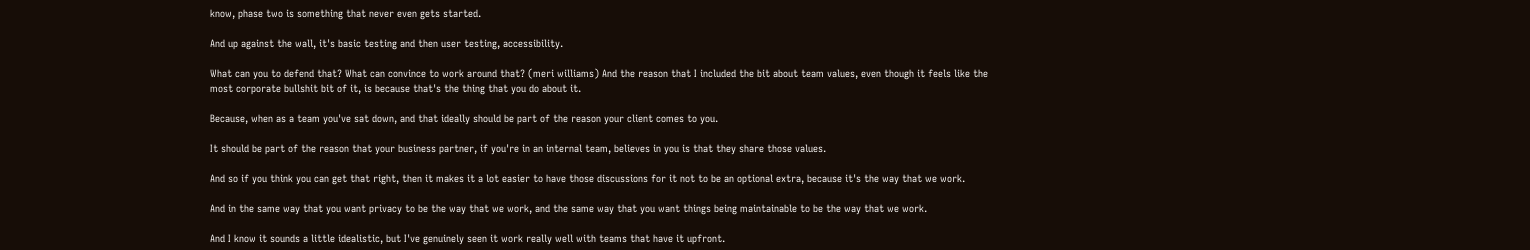know, phase two is something that never even gets started.

And up against the wall, it's basic testing and then user testing, accessibility.

What can you to defend that? What can convince to work around that? (meri williams) And the reason that I included the bit about team values, even though it feels like the most corporate bullshit bit of it, is because that's the thing that you do about it.

Because, when as a team you've sat down, and that ideally should be part of the reason your client comes to you.

It should be part of the reason that your business partner, if you're in an internal team, believes in you is that they share those values.

And so if you think you can get that right, then it makes it a lot easier to have those discussions for it not to be an optional extra, because it's the way that we work.

And in the same way that you want privacy to be the way that we work, and the same way that you want things being maintainable to be the way that we work.

And I know it sounds a little idealistic, but I've genuinely seen it work really well with teams that have it upfront.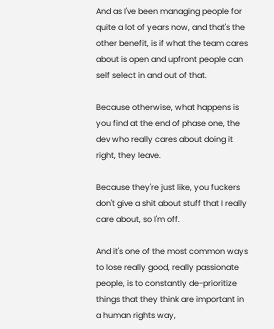And as I've been managing people for quite a lot of years now, and that's the other benefit, is if what the team cares about is open and upfront people can self select in and out of that.

Because otherwise, what happens is you find at the end of phase one, the dev who really cares about doing it right, they leave.

Because they're just like, you fuckers don't give a shit about stuff that I really care about, so I'm off.

And it's one of the most common ways to lose really good, really passionate people, is to constantly de-prioritize things that they think are important in a human rights way,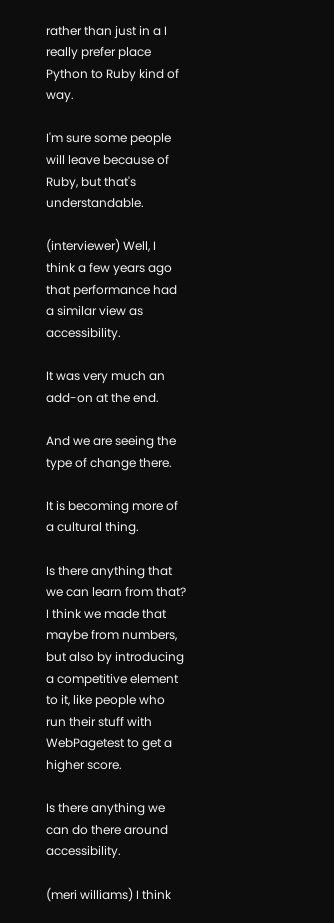rather than just in a I really prefer place Python to Ruby kind of way.

I'm sure some people will leave because of Ruby, but that's understandable.

(interviewer) Well, I think a few years ago that performance had a similar view as accessibility.

It was very much an add-on at the end.

And we are seeing the type of change there.

It is becoming more of a cultural thing.

Is there anything that we can learn from that? I think we made that maybe from numbers, but also by introducing a competitive element to it, like people who run their stuff with WebPagetest to get a higher score.

Is there anything we can do there around accessibility.

(meri williams) I think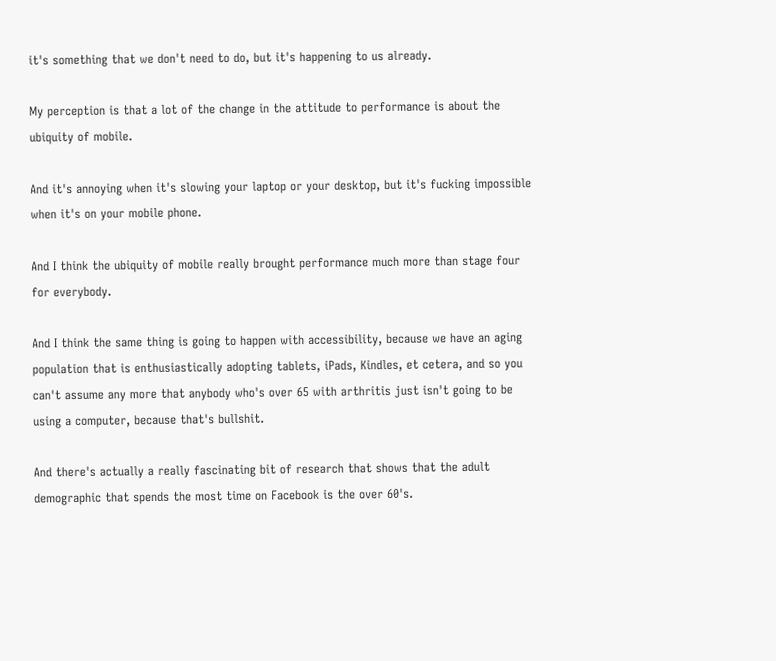it's something that we don't need to do, but it's happening to us already.

My perception is that a lot of the change in the attitude to performance is about the ubiquity of mobile.

And it's annoying when it's slowing your laptop or your desktop, but it's fucking impossible when it's on your mobile phone.

And I think the ubiquity of mobile really brought performance much more than stage four for everybody.

And I think the same thing is going to happen with accessibility, because we have an aging population that is enthusiastically adopting tablets, iPads, Kindles, et cetera, and so you can't assume any more that anybody who's over 65 with arthritis just isn't going to be using a computer, because that's bullshit.

And there's actually a really fascinating bit of research that shows that the adult demographic that spends the most time on Facebook is the over 60's.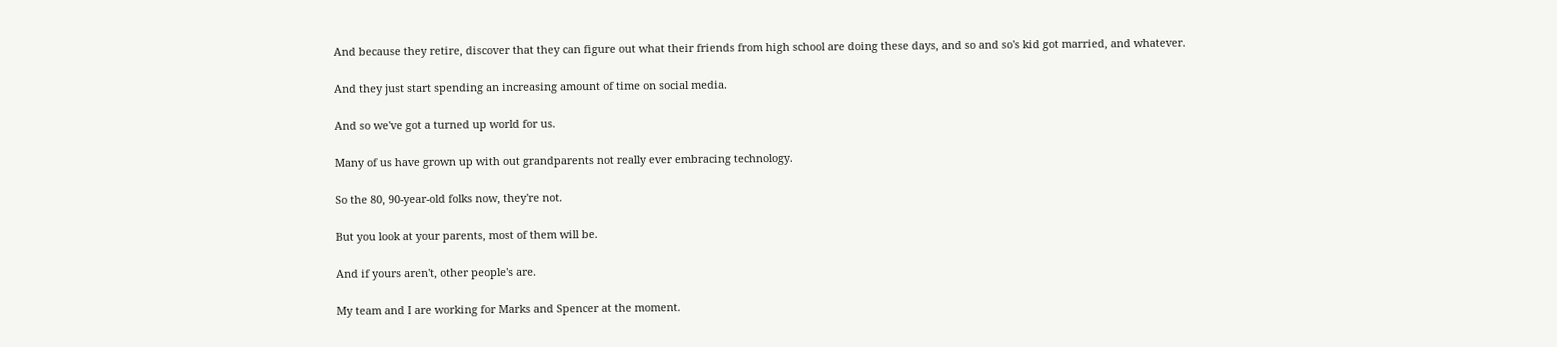And because they retire, discover that they can figure out what their friends from high school are doing these days, and so and so's kid got married, and whatever.

And they just start spending an increasing amount of time on social media.

And so we've got a turned up world for us.

Many of us have grown up with out grandparents not really ever embracing technology.

So the 80, 90-year-old folks now, they're not.

But you look at your parents, most of them will be.

And if yours aren't, other people's are.

My team and I are working for Marks and Spencer at the moment.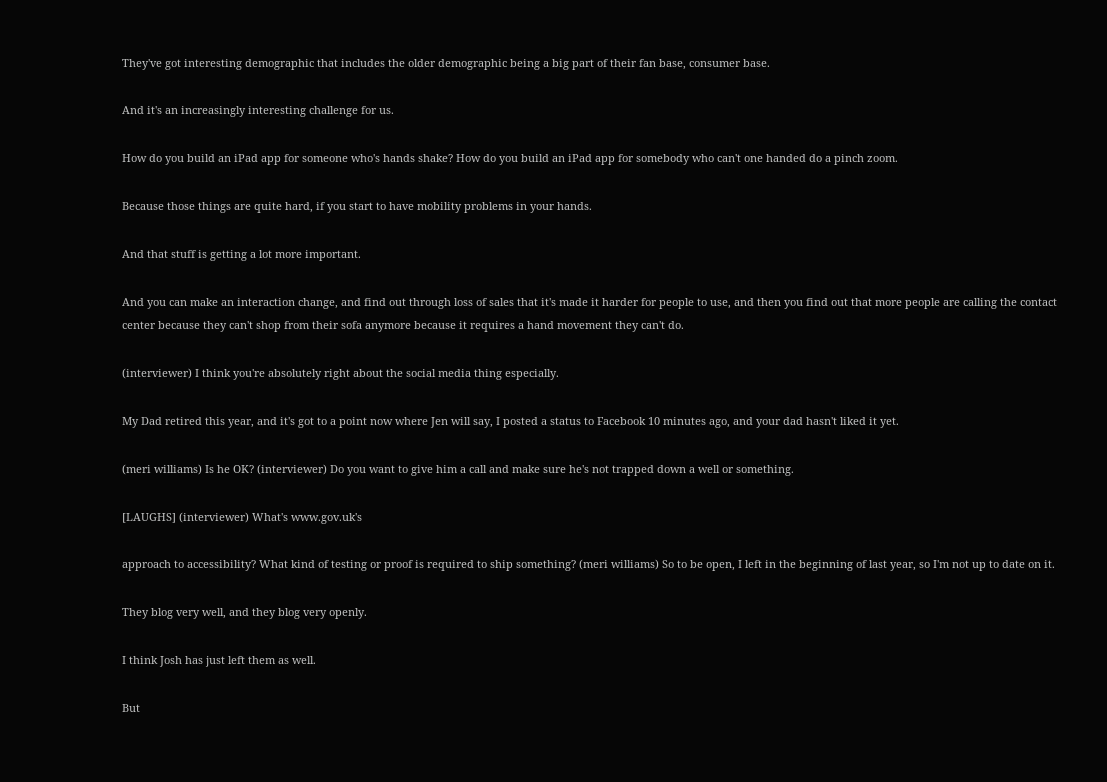They've got interesting demographic that includes the older demographic being a big part of their fan base, consumer base.

And it's an increasingly interesting challenge for us.

How do you build an iPad app for someone who's hands shake? How do you build an iPad app for somebody who can't one handed do a pinch zoom.

Because those things are quite hard, if you start to have mobility problems in your hands.

And that stuff is getting a lot more important.

And you can make an interaction change, and find out through loss of sales that it's made it harder for people to use, and then you find out that more people are calling the contact center because they can't shop from their sofa anymore because it requires a hand movement they can't do.

(interviewer) I think you're absolutely right about the social media thing especially.

My Dad retired this year, and it's got to a point now where Jen will say, I posted a status to Facebook 10 minutes ago, and your dad hasn't liked it yet.

(meri williams) Is he OK? (interviewer) Do you want to give him a call and make sure he's not trapped down a well or something.

[LAUGHS] (interviewer) What's www.gov.uk's

approach to accessibility? What kind of testing or proof is required to ship something? (meri williams) So to be open, I left in the beginning of last year, so I'm not up to date on it.

They blog very well, and they blog very openly.

I think Josh has just left them as well.

But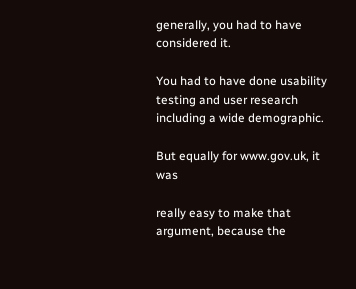generally, you had to have considered it.

You had to have done usability testing and user research including a wide demographic.

But equally for www.gov.uk, it was

really easy to make that argument, because the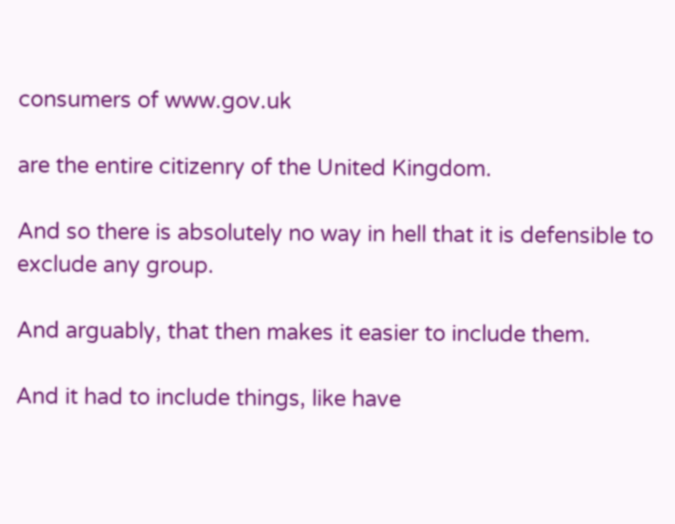consumers of www.gov.uk

are the entire citizenry of the United Kingdom.

And so there is absolutely no way in hell that it is defensible to exclude any group.

And arguably, that then makes it easier to include them.

And it had to include things, like have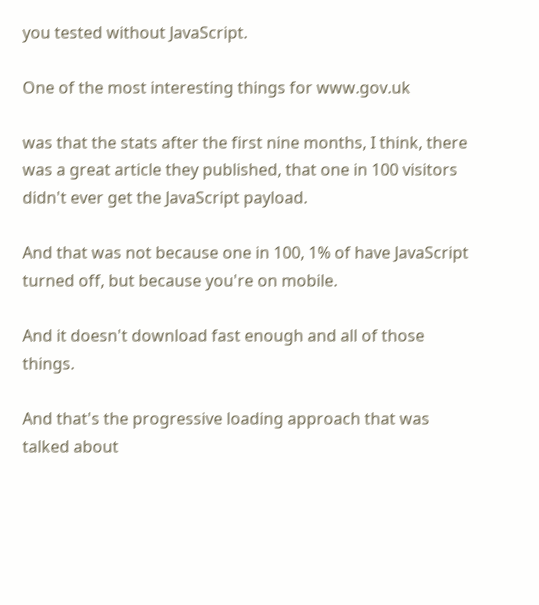you tested without JavaScript.

One of the most interesting things for www.gov.uk

was that the stats after the first nine months, I think, there was a great article they published, that one in 100 visitors didn't ever get the JavaScript payload.

And that was not because one in 100, 1% of have JavaScript turned off, but because you're on mobile.

And it doesn't download fast enough and all of those things.

And that's the progressive loading approach that was talked about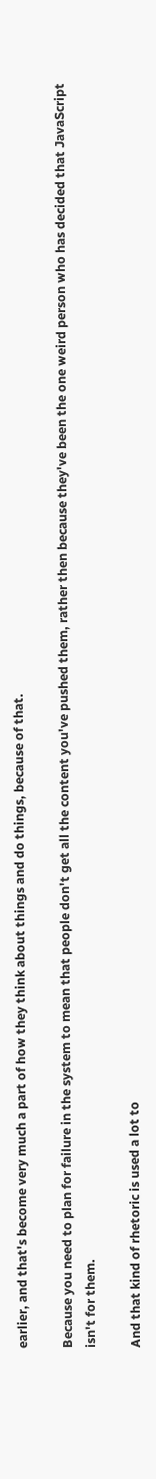earlier, and that's become very much a part of how they think about things and do things, because of that.

Because you need to plan for failure in the system to mean that people don't get all the content you've pushed them, rather then because they've been the one weird person who has decided that JavaScript isn't for them.

And that kind of rhetoric is used a lot to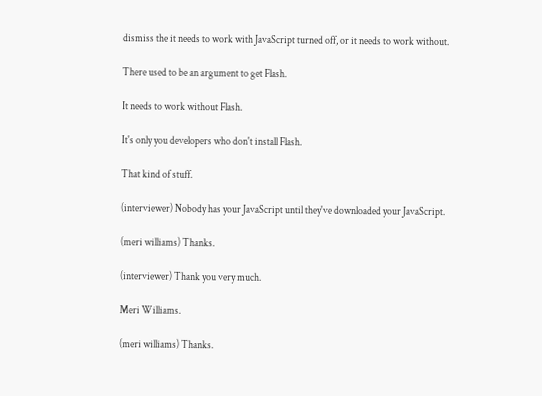dismiss the it needs to work with JavaScript turned off, or it needs to work without.

There used to be an argument to get Flash.

It needs to work without Flash.

It's only you developers who don't install Flash.

That kind of stuff.

(interviewer) Nobody has your JavaScript until they've downloaded your JavaScript.

(meri williams) Thanks.

(interviewer) Thank you very much.

Meri Williams.

(meri williams) Thanks.